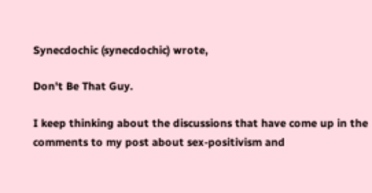Synecdochic (synecdochic) wrote,

Don't Be That Guy.

I keep thinking about the discussions that have come up in the comments to my post about sex-positivism and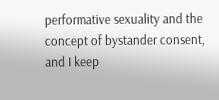performative sexuality and the concept of bystander consent, and I keep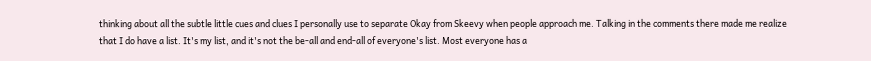thinking about all the subtle little cues and clues I personally use to separate Okay from Skeevy when people approach me. Talking in the comments there made me realize that I do have a list. It's my list, and it's not the be-all and end-all of everyone's list. Most everyone has a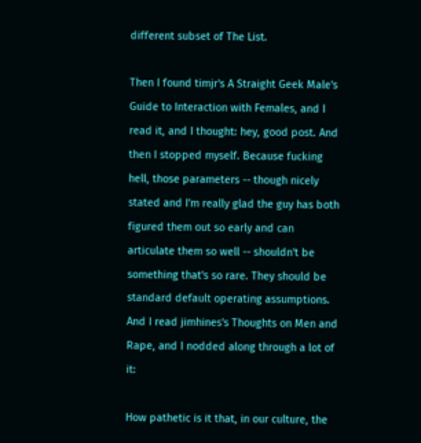different subset of The List.

Then I found timjr's A Straight Geek Male's Guide to Interaction with Females, and I read it, and I thought: hey, good post. And then I stopped myself. Because fucking hell, those parameters -- though nicely stated and I'm really glad the guy has both figured them out so early and can articulate them so well -- shouldn't be something that's so rare. They should be standard default operating assumptions. And I read jimhines's Thoughts on Men and Rape, and I nodded along through a lot of it:

How pathetic is it that, in our culture, the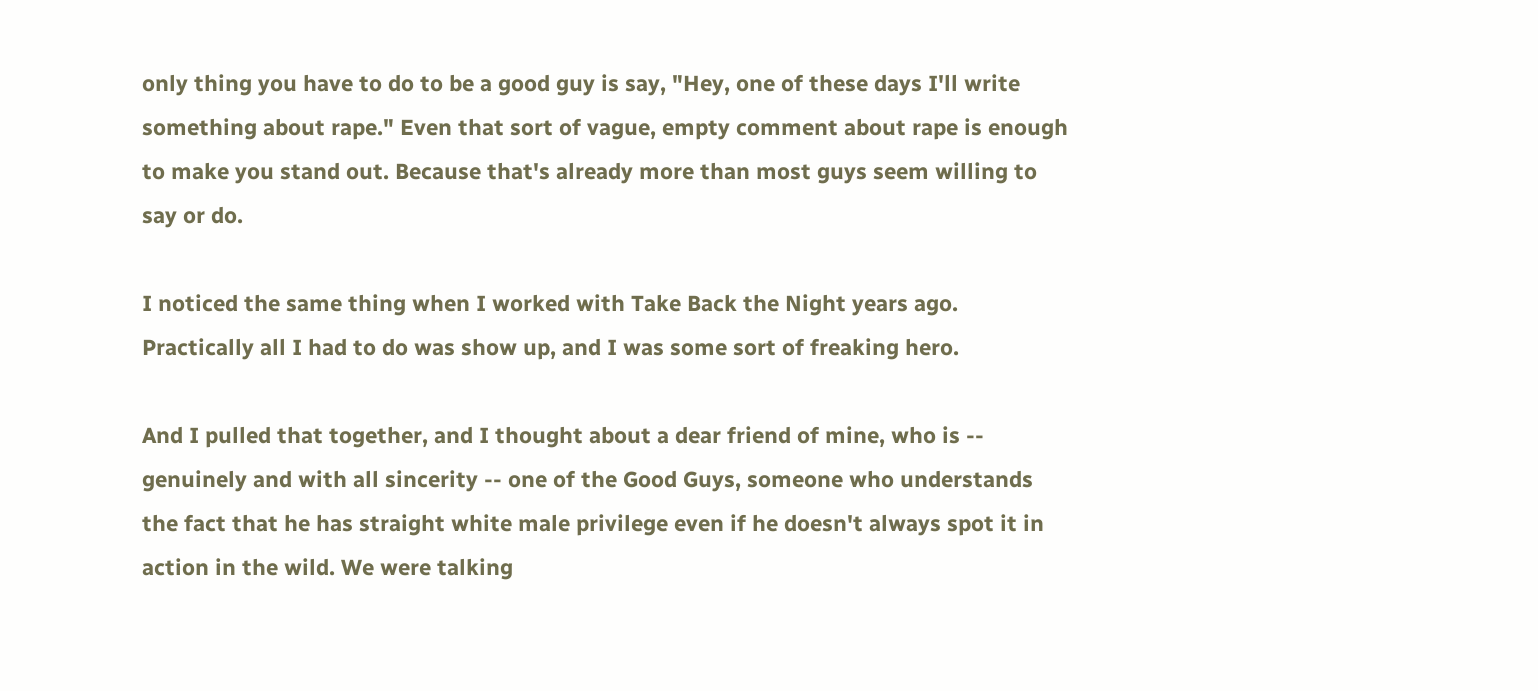only thing you have to do to be a good guy is say, "Hey, one of these days I'll write something about rape." Even that sort of vague, empty comment about rape is enough to make you stand out. Because that's already more than most guys seem willing to say or do.

I noticed the same thing when I worked with Take Back the Night years ago. Practically all I had to do was show up, and I was some sort of freaking hero.

And I pulled that together, and I thought about a dear friend of mine, who is -- genuinely and with all sincerity -- one of the Good Guys, someone who understands the fact that he has straight white male privilege even if he doesn't always spot it in action in the wild. We were talking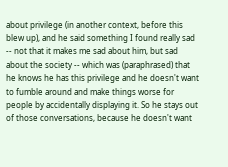about privilege (in another context, before this blew up), and he said something I found really sad -- not that it makes me sad about him, but sad about the society -- which was (paraphrased) that he knows he has this privilege and he doesn't want to fumble around and make things worse for people by accidentally displaying it. So he stays out of those conversations, because he doesn't want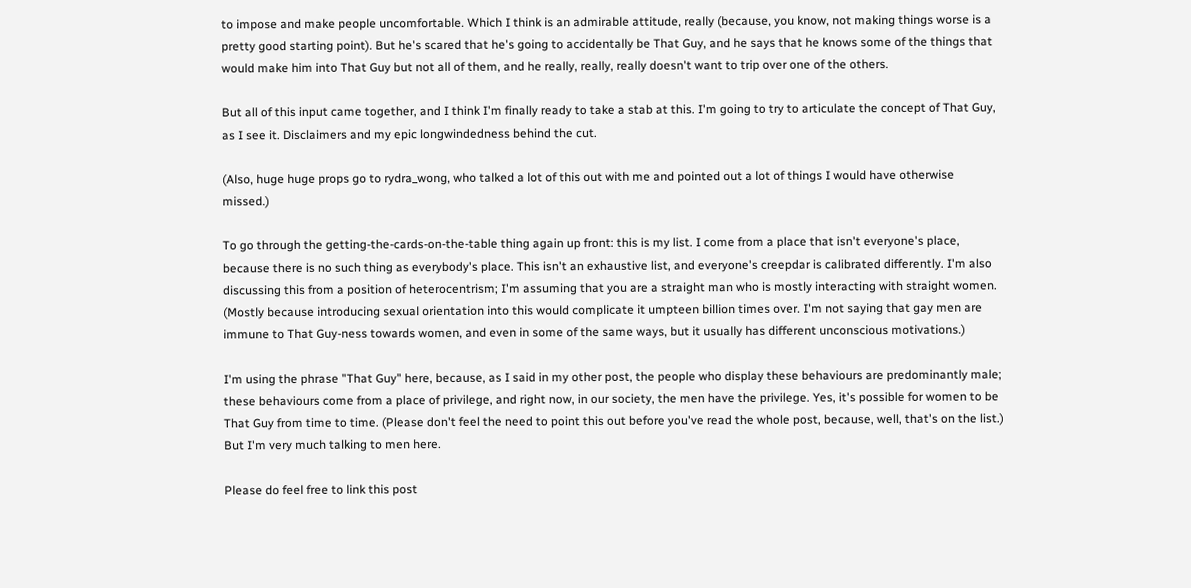to impose and make people uncomfortable. Which I think is an admirable attitude, really (because, you know, not making things worse is a pretty good starting point). But he's scared that he's going to accidentally be That Guy, and he says that he knows some of the things that would make him into That Guy but not all of them, and he really, really, really doesn't want to trip over one of the others.

But all of this input came together, and I think I'm finally ready to take a stab at this. I'm going to try to articulate the concept of That Guy, as I see it. Disclaimers and my epic longwindedness behind the cut.

(Also, huge huge props go to rydra_wong, who talked a lot of this out with me and pointed out a lot of things I would have otherwise missed.)

To go through the getting-the-cards-on-the-table thing again up front: this is my list. I come from a place that isn't everyone's place, because there is no such thing as everybody's place. This isn't an exhaustive list, and everyone's creepdar is calibrated differently. I'm also discussing this from a position of heterocentrism; I'm assuming that you are a straight man who is mostly interacting with straight women. (Mostly because introducing sexual orientation into this would complicate it umpteen billion times over. I'm not saying that gay men are immune to That Guy-ness towards women, and even in some of the same ways, but it usually has different unconscious motivations.)

I'm using the phrase "That Guy" here, because, as I said in my other post, the people who display these behaviours are predominantly male; these behaviours come from a place of privilege, and right now, in our society, the men have the privilege. Yes, it's possible for women to be That Guy from time to time. (Please don't feel the need to point this out before you've read the whole post, because, well, that's on the list.) But I'm very much talking to men here.

Please do feel free to link this post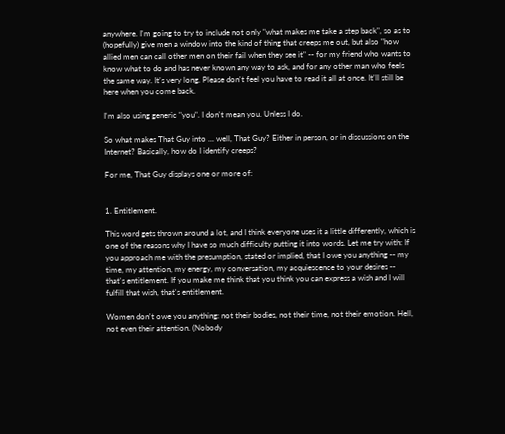anywhere. I'm going to try to include not only "what makes me take a step back", so as to (hopefully) give men a window into the kind of thing that creeps me out, but also "how allied men can call other men on their fail when they see it" -- for my friend who wants to know what to do and has never known any way to ask, and for any other man who feels the same way. It's very long. Please don't feel you have to read it all at once. It'll still be here when you come back.

I'm also using generic "you". I don't mean you. Unless I do.

So what makes That Guy into ... well, That Guy? Either in person, or in discussions on the Internet? Basically, how do I identify creeps?

For me, That Guy displays one or more of:


1. Entitlement.

This word gets thrown around a lot, and I think everyone uses it a little differently, which is one of the reasons why I have so much difficulty putting it into words. Let me try with: If you approach me with the presumption, stated or implied, that I owe you anything -- my time, my attention, my energy, my conversation, my acquiescence to your desires -- that's entitlement. If you make me think that you think you can express a wish and I will fulfill that wish, that's entitlement.

Women don't owe you anything: not their bodies, not their time, not their emotion. Hell, not even their attention. (Nobody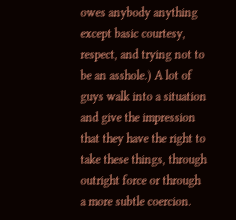owes anybody anything except basic courtesy, respect, and trying not to be an asshole.) A lot of guys walk into a situation and give the impression that they have the right to take these things, through outright force or through a more subtle coercion.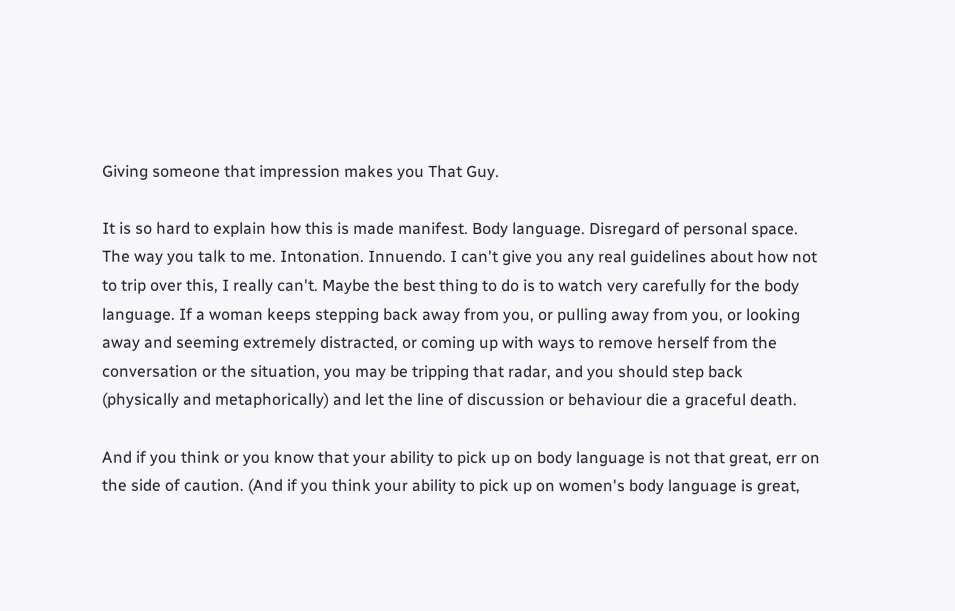Giving someone that impression makes you That Guy.

It is so hard to explain how this is made manifest. Body language. Disregard of personal space. The way you talk to me. Intonation. Innuendo. I can't give you any real guidelines about how not to trip over this, I really can't. Maybe the best thing to do is to watch very carefully for the body language. If a woman keeps stepping back away from you, or pulling away from you, or looking away and seeming extremely distracted, or coming up with ways to remove herself from the conversation or the situation, you may be tripping that radar, and you should step back (physically and metaphorically) and let the line of discussion or behaviour die a graceful death.

And if you think or you know that your ability to pick up on body language is not that great, err on the side of caution. (And if you think your ability to pick up on women's body language is great,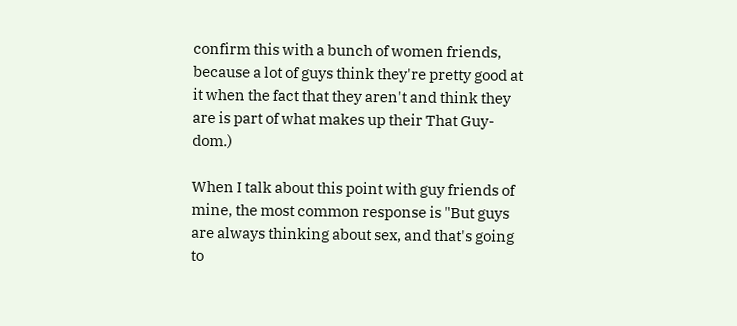confirm this with a bunch of women friends, because a lot of guys think they're pretty good at it when the fact that they aren't and think they are is part of what makes up their That Guy-dom.)

When I talk about this point with guy friends of mine, the most common response is "But guys are always thinking about sex, and that's going to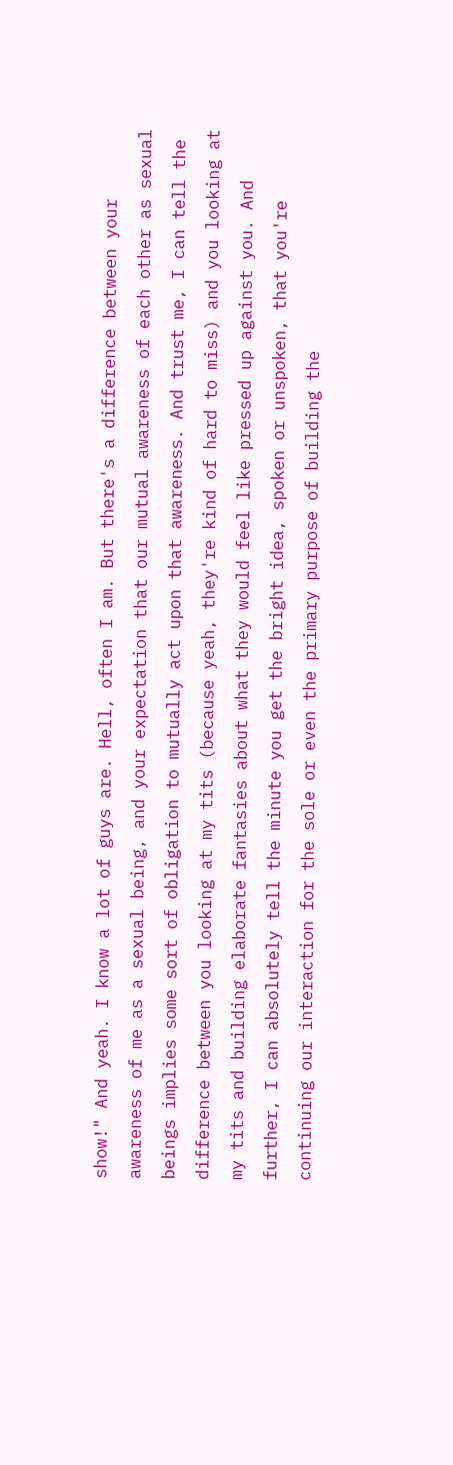show!" And yeah. I know a lot of guys are. Hell, often I am. But there's a difference between your awareness of me as a sexual being, and your expectation that our mutual awareness of each other as sexual beings implies some sort of obligation to mutually act upon that awareness. And trust me, I can tell the difference between you looking at my tits (because yeah, they're kind of hard to miss) and you looking at my tits and building elaborate fantasies about what they would feel like pressed up against you. And further, I can absolutely tell the minute you get the bright idea, spoken or unspoken, that you're continuing our interaction for the sole or even the primary purpose of building the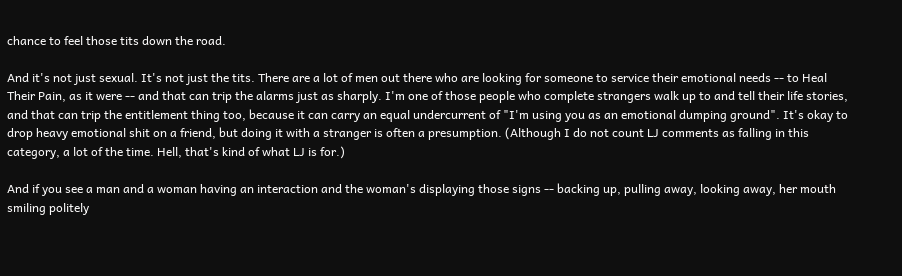chance to feel those tits down the road.

And it's not just sexual. It's not just the tits. There are a lot of men out there who are looking for someone to service their emotional needs -- to Heal Their Pain, as it were -- and that can trip the alarms just as sharply. I'm one of those people who complete strangers walk up to and tell their life stories, and that can trip the entitlement thing too, because it can carry an equal undercurrent of "I'm using you as an emotional dumping ground". It's okay to drop heavy emotional shit on a friend, but doing it with a stranger is often a presumption. (Although I do not count LJ comments as falling in this category, a lot of the time. Hell, that's kind of what LJ is for.)

And if you see a man and a woman having an interaction and the woman's displaying those signs -- backing up, pulling away, looking away, her mouth smiling politely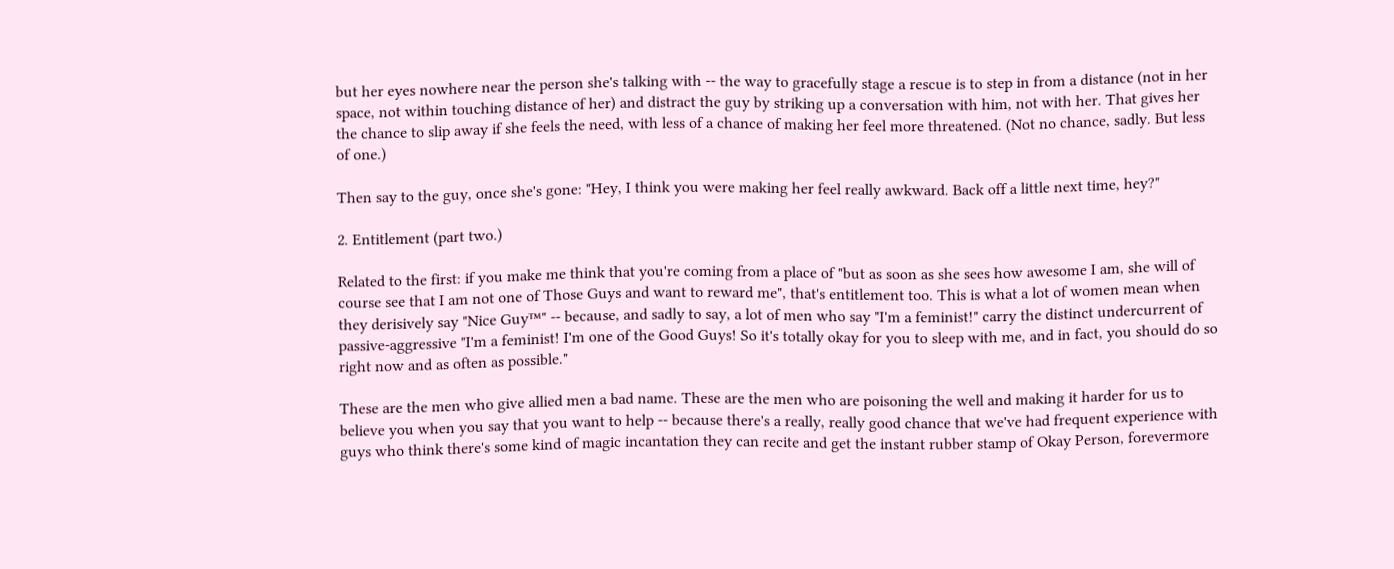but her eyes nowhere near the person she's talking with -- the way to gracefully stage a rescue is to step in from a distance (not in her space, not within touching distance of her) and distract the guy by striking up a conversation with him, not with her. That gives her the chance to slip away if she feels the need, with less of a chance of making her feel more threatened. (Not no chance, sadly. But less of one.)

Then say to the guy, once she's gone: "Hey, I think you were making her feel really awkward. Back off a little next time, hey?"

2. Entitlement (part two.)

Related to the first: if you make me think that you're coming from a place of "but as soon as she sees how awesome I am, she will of course see that I am not one of Those Guys and want to reward me", that's entitlement too. This is what a lot of women mean when they derisively say "Nice Guy™" -- because, and sadly to say, a lot of men who say "I'm a feminist!" carry the distinct undercurrent of passive-aggressive "I'm a feminist! I'm one of the Good Guys! So it's totally okay for you to sleep with me, and in fact, you should do so right now and as often as possible."

These are the men who give allied men a bad name. These are the men who are poisoning the well and making it harder for us to believe you when you say that you want to help -- because there's a really, really good chance that we've had frequent experience with guys who think there's some kind of magic incantation they can recite and get the instant rubber stamp of Okay Person, forevermore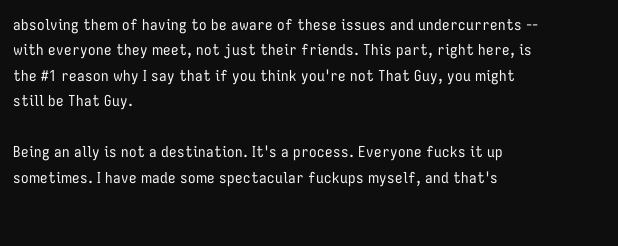absolving them of having to be aware of these issues and undercurrents -- with everyone they meet, not just their friends. This part, right here, is the #1 reason why I say that if you think you're not That Guy, you might still be That Guy.

Being an ally is not a destination. It's a process. Everyone fucks it up sometimes. I have made some spectacular fuckups myself, and that's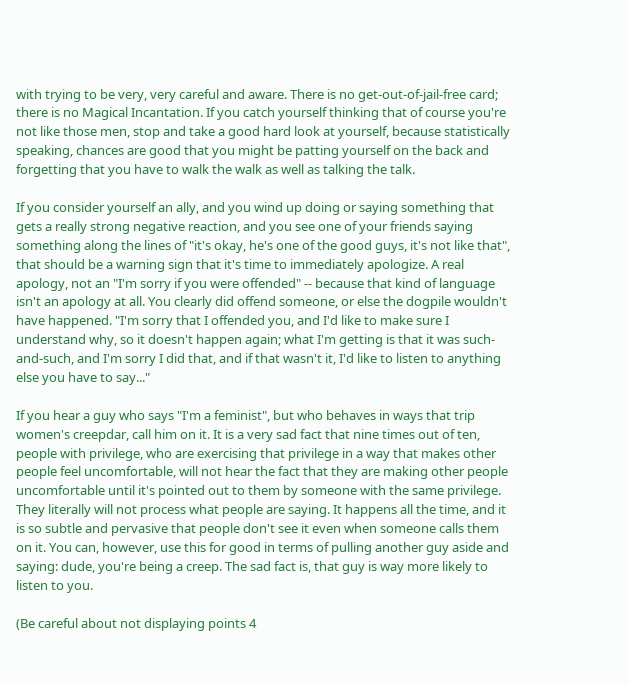with trying to be very, very careful and aware. There is no get-out-of-jail-free card; there is no Magical Incantation. If you catch yourself thinking that of course you're not like those men, stop and take a good hard look at yourself, because statistically speaking, chances are good that you might be patting yourself on the back and forgetting that you have to walk the walk as well as talking the talk.

If you consider yourself an ally, and you wind up doing or saying something that gets a really strong negative reaction, and you see one of your friends saying something along the lines of "it's okay, he's one of the good guys, it's not like that", that should be a warning sign that it's time to immediately apologize. A real apology, not an "I'm sorry if you were offended" -- because that kind of language isn't an apology at all. You clearly did offend someone, or else the dogpile wouldn't have happened. "I'm sorry that I offended you, and I'd like to make sure I understand why, so it doesn't happen again; what I'm getting is that it was such-and-such, and I'm sorry I did that, and if that wasn't it, I'd like to listen to anything else you have to say..."

If you hear a guy who says "I'm a feminist", but who behaves in ways that trip women's creepdar, call him on it. It is a very sad fact that nine times out of ten, people with privilege, who are exercising that privilege in a way that makes other people feel uncomfortable, will not hear the fact that they are making other people uncomfortable until it's pointed out to them by someone with the same privilege. They literally will not process what people are saying. It happens all the time, and it is so subtle and pervasive that people don't see it even when someone calls them on it. You can, however, use this for good in terms of pulling another guy aside and saying: dude, you're being a creep. The sad fact is, that guy is way more likely to listen to you.

(Be careful about not displaying points 4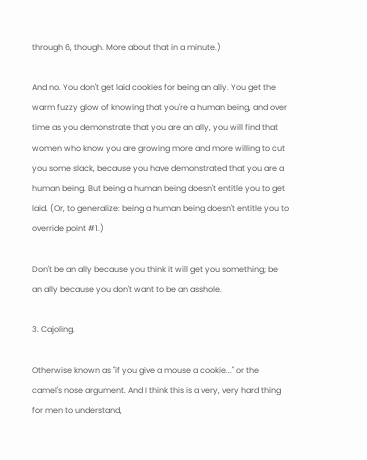through 6, though. More about that in a minute.)

And no. You don't get laid cookies for being an ally. You get the warm fuzzy glow of knowing that you're a human being, and over time as you demonstrate that you are an ally, you will find that women who know you are growing more and more willing to cut you some slack, because you have demonstrated that you are a human being. But being a human being doesn't entitle you to get laid. (Or, to generalize: being a human being doesn't entitle you to override point #1.)

Don't be an ally because you think it will get you something; be an ally because you don't want to be an asshole.

3. Cajoling.

Otherwise known as "if you give a mouse a cookie..." or the camel's nose argument. And I think this is a very, very hard thing for men to understand,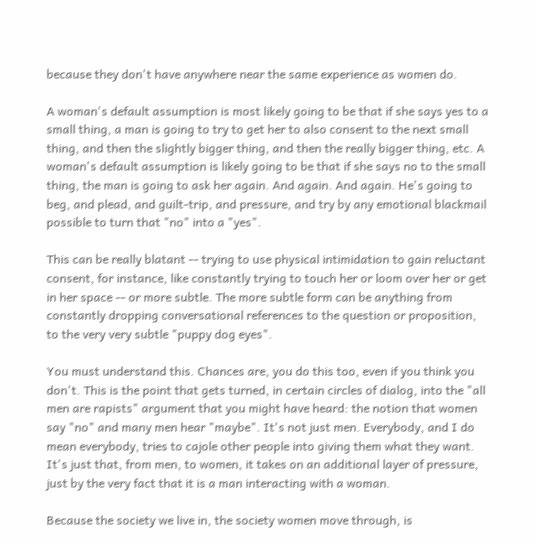because they don't have anywhere near the same experience as women do.

A woman's default assumption is most likely going to be that if she says yes to a small thing, a man is going to try to get her to also consent to the next small thing, and then the slightly bigger thing, and then the really bigger thing, etc. A woman's default assumption is likely going to be that if she says no to the small thing, the man is going to ask her again. And again. And again. He's going to beg, and plead, and guilt-trip, and pressure, and try by any emotional blackmail possible to turn that "no" into a "yes".

This can be really blatant -- trying to use physical intimidation to gain reluctant consent, for instance, like constantly trying to touch her or loom over her or get in her space -- or more subtle. The more subtle form can be anything from constantly dropping conversational references to the question or proposition, to the very very subtle "puppy dog eyes".

You must understand this. Chances are, you do this too, even if you think you don't. This is the point that gets turned, in certain circles of dialog, into the "all men are rapists" argument that you might have heard: the notion that women say "no" and many men hear "maybe". It's not just men. Everybody, and I do mean everybody, tries to cajole other people into giving them what they want. It's just that, from men, to women, it takes on an additional layer of pressure, just by the very fact that it is a man interacting with a woman.

Because the society we live in, the society women move through, is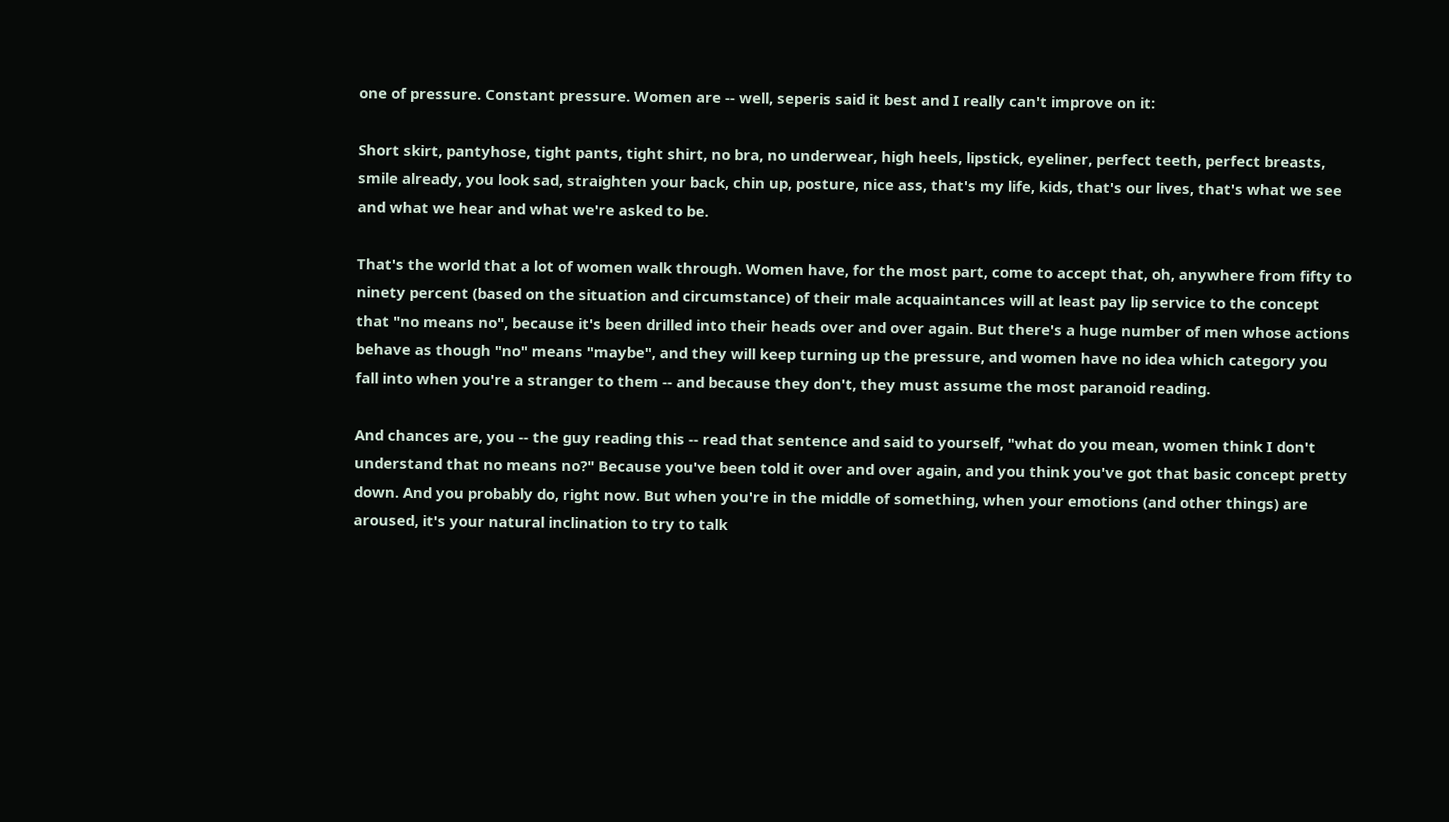one of pressure. Constant pressure. Women are -- well, seperis said it best and I really can't improve on it:

Short skirt, pantyhose, tight pants, tight shirt, no bra, no underwear, high heels, lipstick, eyeliner, perfect teeth, perfect breasts, smile already, you look sad, straighten your back, chin up, posture, nice ass, that's my life, kids, that's our lives, that's what we see and what we hear and what we're asked to be.

That's the world that a lot of women walk through. Women have, for the most part, come to accept that, oh, anywhere from fifty to ninety percent (based on the situation and circumstance) of their male acquaintances will at least pay lip service to the concept that "no means no", because it's been drilled into their heads over and over again. But there's a huge number of men whose actions behave as though "no" means "maybe", and they will keep turning up the pressure, and women have no idea which category you fall into when you're a stranger to them -- and because they don't, they must assume the most paranoid reading.

And chances are, you -- the guy reading this -- read that sentence and said to yourself, "what do you mean, women think I don't understand that no means no?" Because you've been told it over and over again, and you think you've got that basic concept pretty down. And you probably do, right now. But when you're in the middle of something, when your emotions (and other things) are aroused, it's your natural inclination to try to talk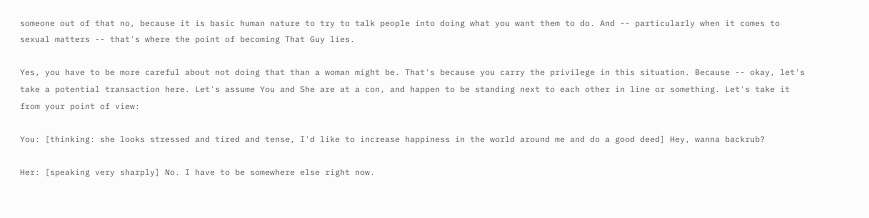someone out of that no, because it is basic human nature to try to talk people into doing what you want them to do. And -- particularly when it comes to sexual matters -- that's where the point of becoming That Guy lies.

Yes, you have to be more careful about not doing that than a woman might be. That's because you carry the privilege in this situation. Because -- okay, let's take a potential transaction here. Let's assume You and She are at a con, and happen to be standing next to each other in line or something. Let's take it from your point of view:

You: [thinking: she looks stressed and tired and tense, I'd like to increase happiness in the world around me and do a good deed] Hey, wanna backrub?

Her: [speaking very sharply] No. I have to be somewhere else right now.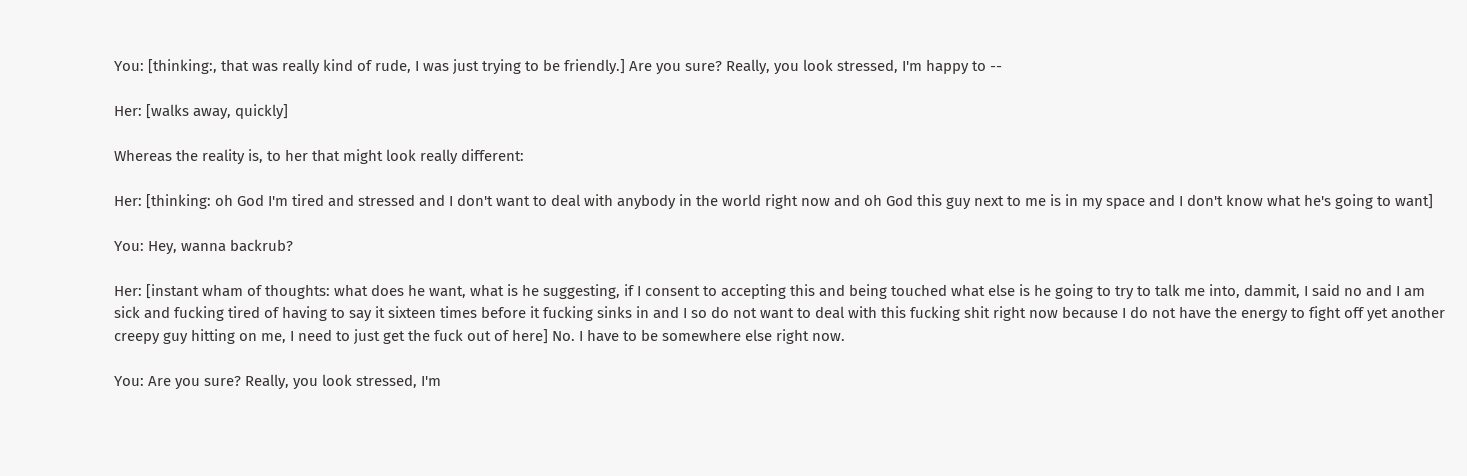You: [thinking:, that was really kind of rude, I was just trying to be friendly.] Are you sure? Really, you look stressed, I'm happy to --

Her: [walks away, quickly]

Whereas the reality is, to her that might look really different:

Her: [thinking: oh God I'm tired and stressed and I don't want to deal with anybody in the world right now and oh God this guy next to me is in my space and I don't know what he's going to want]

You: Hey, wanna backrub?

Her: [instant wham of thoughts: what does he want, what is he suggesting, if I consent to accepting this and being touched what else is he going to try to talk me into, dammit, I said no and I am sick and fucking tired of having to say it sixteen times before it fucking sinks in and I so do not want to deal with this fucking shit right now because I do not have the energy to fight off yet another creepy guy hitting on me, I need to just get the fuck out of here] No. I have to be somewhere else right now.

You: Are you sure? Really, you look stressed, I'm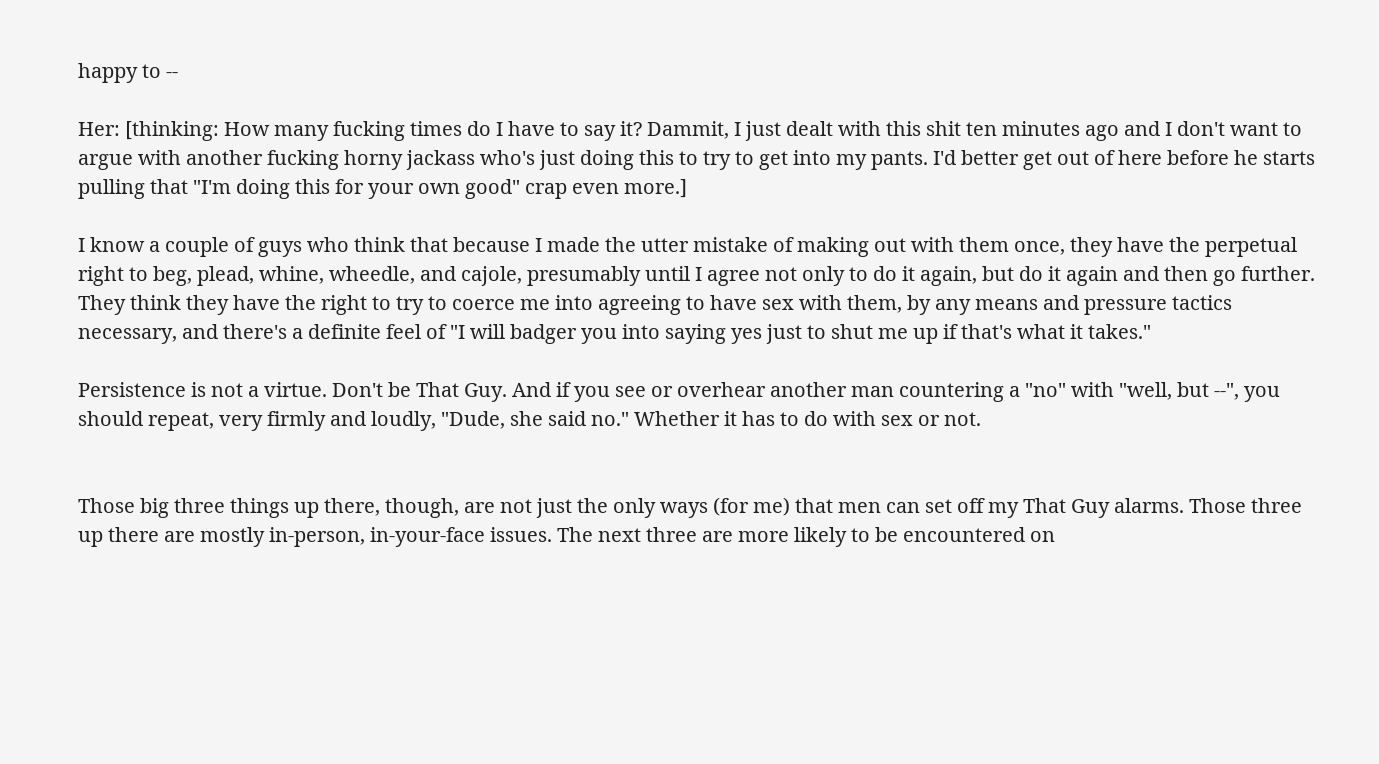happy to --

Her: [thinking: How many fucking times do I have to say it? Dammit, I just dealt with this shit ten minutes ago and I don't want to argue with another fucking horny jackass who's just doing this to try to get into my pants. I'd better get out of here before he starts pulling that "I'm doing this for your own good" crap even more.]

I know a couple of guys who think that because I made the utter mistake of making out with them once, they have the perpetual right to beg, plead, whine, wheedle, and cajole, presumably until I agree not only to do it again, but do it again and then go further. They think they have the right to try to coerce me into agreeing to have sex with them, by any means and pressure tactics necessary, and there's a definite feel of "I will badger you into saying yes just to shut me up if that's what it takes."

Persistence is not a virtue. Don't be That Guy. And if you see or overhear another man countering a "no" with "well, but --", you should repeat, very firmly and loudly, "Dude, she said no." Whether it has to do with sex or not.


Those big three things up there, though, are not just the only ways (for me) that men can set off my That Guy alarms. Those three up there are mostly in-person, in-your-face issues. The next three are more likely to be encountered on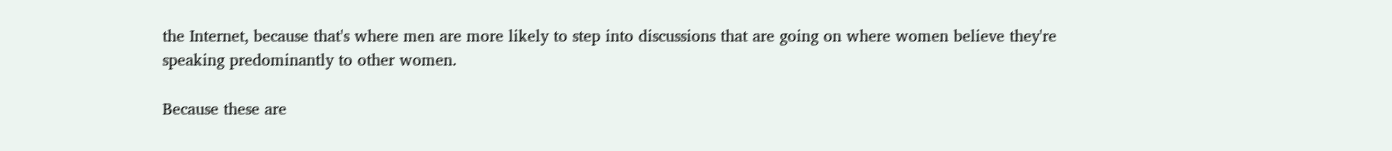the Internet, because that's where men are more likely to step into discussions that are going on where women believe they're speaking predominantly to other women.

Because these are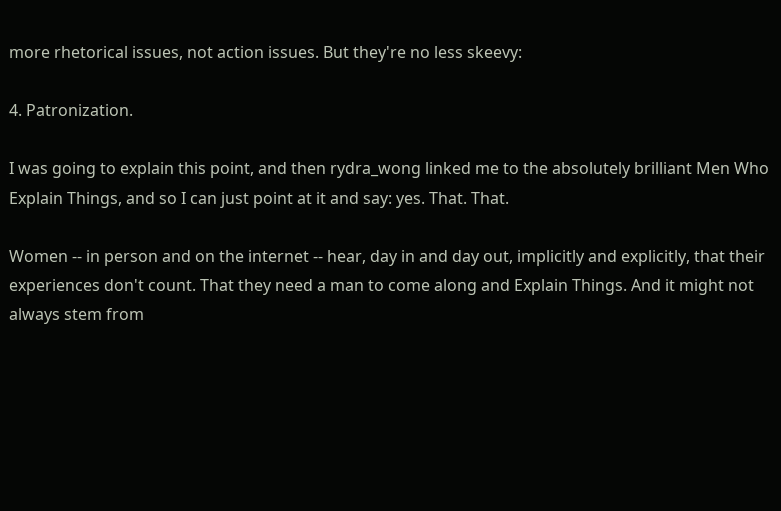more rhetorical issues, not action issues. But they're no less skeevy:

4. Patronization.

I was going to explain this point, and then rydra_wong linked me to the absolutely brilliant Men Who Explain Things, and so I can just point at it and say: yes. That. That.

Women -- in person and on the internet -- hear, day in and day out, implicitly and explicitly, that their experiences don't count. That they need a man to come along and Explain Things. And it might not always stem from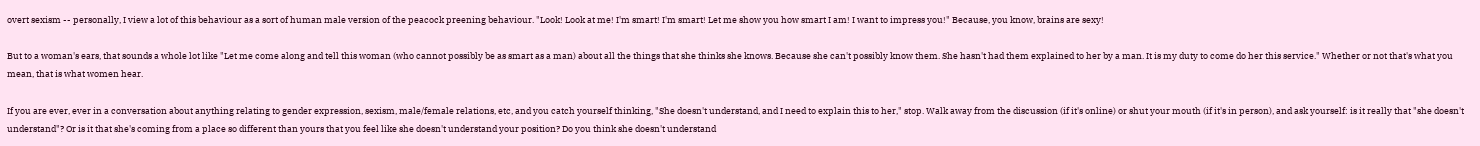overt sexism -- personally, I view a lot of this behaviour as a sort of human male version of the peacock preening behaviour. "Look! Look at me! I'm smart! I'm smart! Let me show you how smart I am! I want to impress you!" Because, you know, brains are sexy!

But to a woman's ears, that sounds a whole lot like "Let me come along and tell this woman (who cannot possibly be as smart as a man) about all the things that she thinks she knows. Because she can't possibly know them. She hasn't had them explained to her by a man. It is my duty to come do her this service." Whether or not that's what you mean, that is what women hear.

If you are ever, ever in a conversation about anything relating to gender expression, sexism, male/female relations, etc, and you catch yourself thinking, "She doesn't understand, and I need to explain this to her," stop. Walk away from the discussion (if it's online) or shut your mouth (if it's in person), and ask yourself: is it really that "she doesn't understand"? Or is it that she's coming from a place so different than yours that you feel like she doesn't understand your position? Do you think she doesn't understand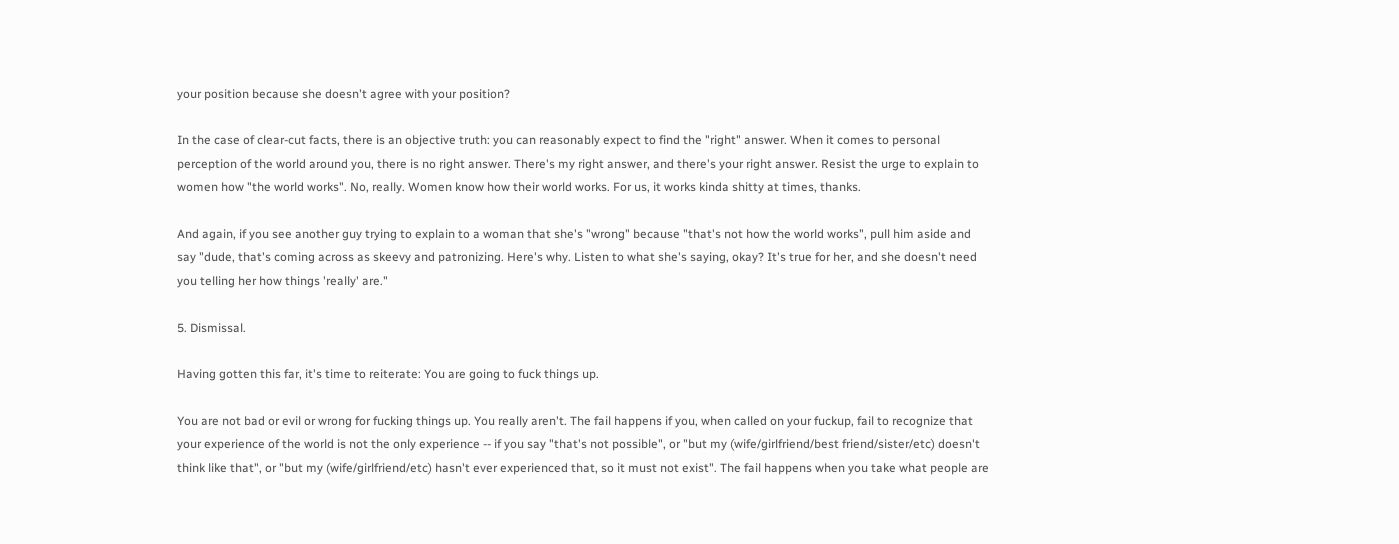your position because she doesn't agree with your position?

In the case of clear-cut facts, there is an objective truth: you can reasonably expect to find the "right" answer. When it comes to personal perception of the world around you, there is no right answer. There's my right answer, and there's your right answer. Resist the urge to explain to women how "the world works". No, really. Women know how their world works. For us, it works kinda shitty at times, thanks.

And again, if you see another guy trying to explain to a woman that she's "wrong" because "that's not how the world works", pull him aside and say "dude, that's coming across as skeevy and patronizing. Here's why. Listen to what she's saying, okay? It's true for her, and she doesn't need you telling her how things 'really' are."

5. Dismissal.

Having gotten this far, it's time to reiterate: You are going to fuck things up.

You are not bad or evil or wrong for fucking things up. You really aren't. The fail happens if you, when called on your fuckup, fail to recognize that your experience of the world is not the only experience -- if you say "that's not possible", or "but my (wife/girlfriend/best friend/sister/etc) doesn't think like that", or "but my (wife/girlfriend/etc) hasn't ever experienced that, so it must not exist". The fail happens when you take what people are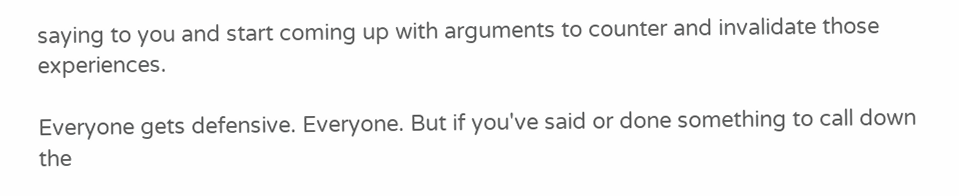saying to you and start coming up with arguments to counter and invalidate those experiences.

Everyone gets defensive. Everyone. But if you've said or done something to call down the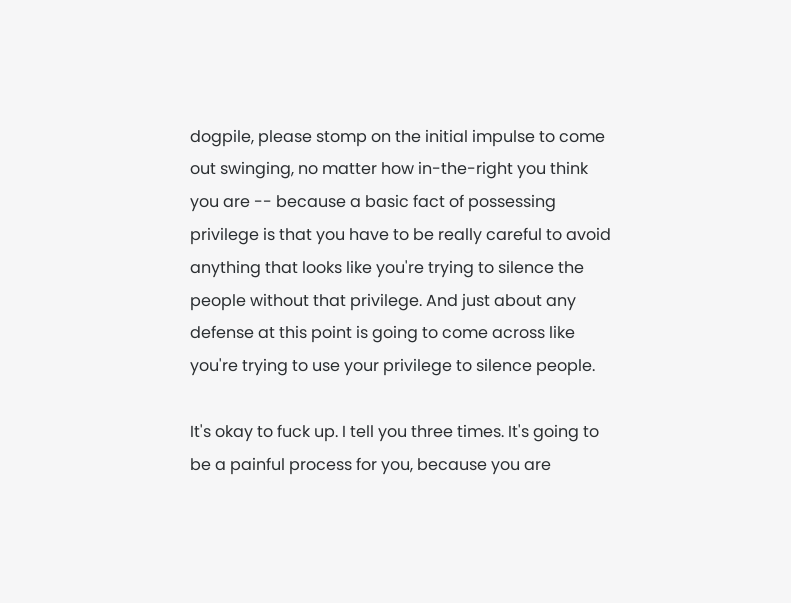dogpile, please stomp on the initial impulse to come out swinging, no matter how in-the-right you think you are -- because a basic fact of possessing privilege is that you have to be really careful to avoid anything that looks like you're trying to silence the people without that privilege. And just about any defense at this point is going to come across like you're trying to use your privilege to silence people.

It's okay to fuck up. I tell you three times. It's going to be a painful process for you, because you are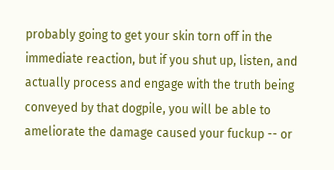probably going to get your skin torn off in the immediate reaction, but if you shut up, listen, and actually process and engage with the truth being conveyed by that dogpile, you will be able to ameliorate the damage caused your fuckup -- or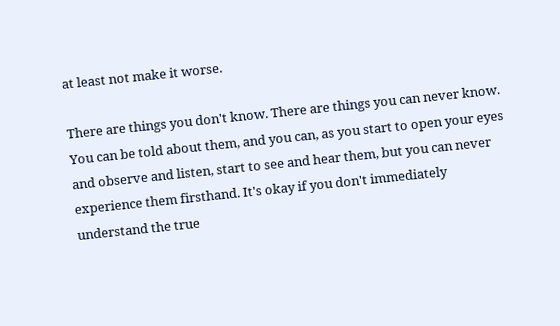at least not make it worse.

There are things you don't know. There are things you can never know. You can be told about them, and you can, as you start to open your eyes and observe and listen, start to see and hear them, but you can never experience them firsthand. It's okay if you don't immediately understand the true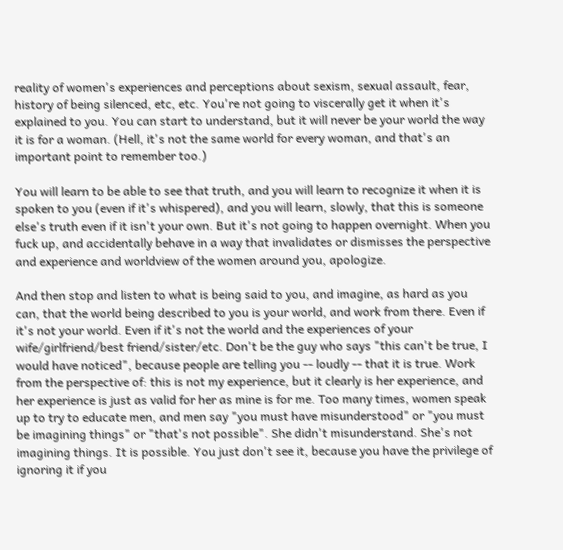reality of women's experiences and perceptions about sexism, sexual assault, fear, history of being silenced, etc, etc. You're not going to viscerally get it when it's explained to you. You can start to understand, but it will never be your world the way it is for a woman. (Hell, it's not the same world for every woman, and that's an important point to remember too.)

You will learn to be able to see that truth, and you will learn to recognize it when it is spoken to you (even if it's whispered), and you will learn, slowly, that this is someone else's truth even if it isn't your own. But it's not going to happen overnight. When you fuck up, and accidentally behave in a way that invalidates or dismisses the perspective and experience and worldview of the women around you, apologize.

And then stop and listen to what is being said to you, and imagine, as hard as you can, that the world being described to you is your world, and work from there. Even if it's not your world. Even if it's not the world and the experiences of your wife/girlfriend/best friend/sister/etc. Don't be the guy who says "this can't be true, I would have noticed", because people are telling you -- loudly -- that it is true. Work from the perspective of: this is not my experience, but it clearly is her experience, and her experience is just as valid for her as mine is for me. Too many times, women speak up to try to educate men, and men say "you must have misunderstood" or "you must be imagining things" or "that's not possible". She didn't misunderstand. She's not imagining things. It is possible. You just don't see it, because you have the privilege of ignoring it if you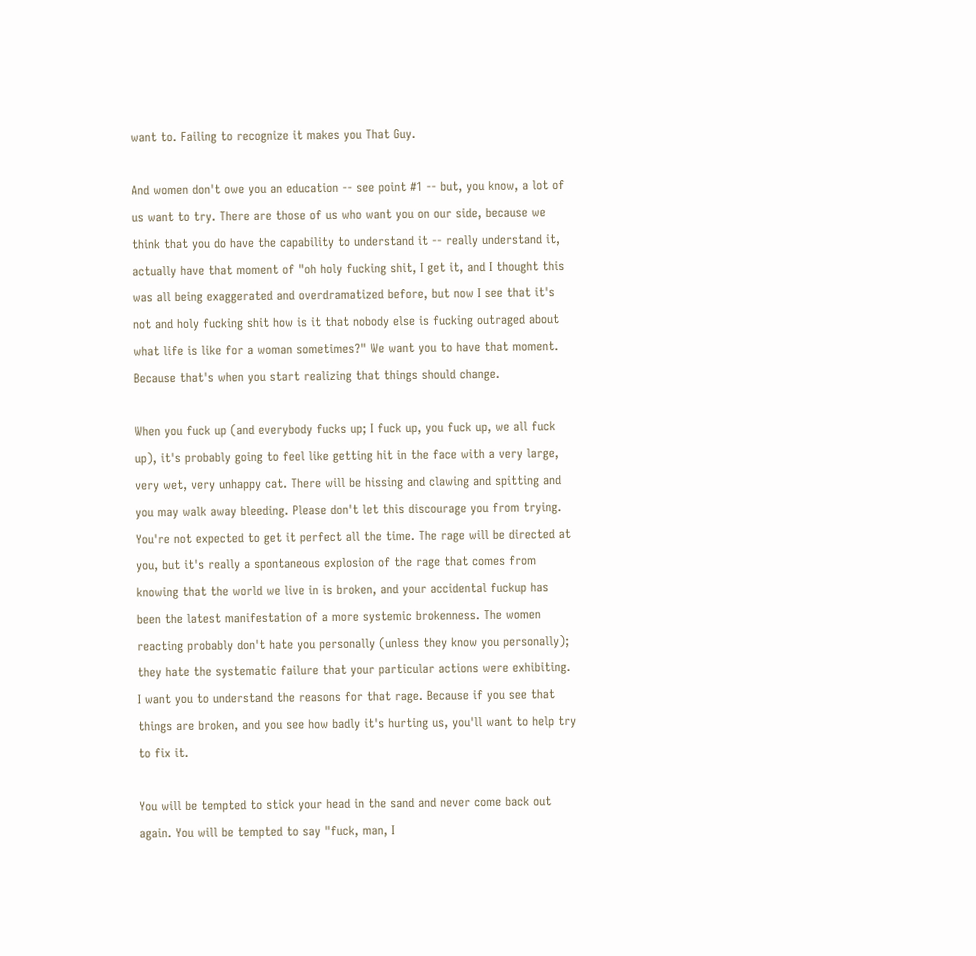want to. Failing to recognize it makes you That Guy.

And women don't owe you an education -- see point #1 -- but, you know, a lot of us want to try. There are those of us who want you on our side, because we think that you do have the capability to understand it -- really understand it, actually have that moment of "oh holy fucking shit, I get it, and I thought this was all being exaggerated and overdramatized before, but now I see that it's not and holy fucking shit how is it that nobody else is fucking outraged about what life is like for a woman sometimes?" We want you to have that moment. Because that's when you start realizing that things should change.

When you fuck up (and everybody fucks up; I fuck up, you fuck up, we all fuck up), it's probably going to feel like getting hit in the face with a very large, very wet, very unhappy cat. There will be hissing and clawing and spitting and you may walk away bleeding. Please don't let this discourage you from trying. You're not expected to get it perfect all the time. The rage will be directed at you, but it's really a spontaneous explosion of the rage that comes from knowing that the world we live in is broken, and your accidental fuckup has been the latest manifestation of a more systemic brokenness. The women reacting probably don't hate you personally (unless they know you personally); they hate the systematic failure that your particular actions were exhibiting. I want you to understand the reasons for that rage. Because if you see that things are broken, and you see how badly it's hurting us, you'll want to help try to fix it.

You will be tempted to stick your head in the sand and never come back out again. You will be tempted to say "fuck, man, I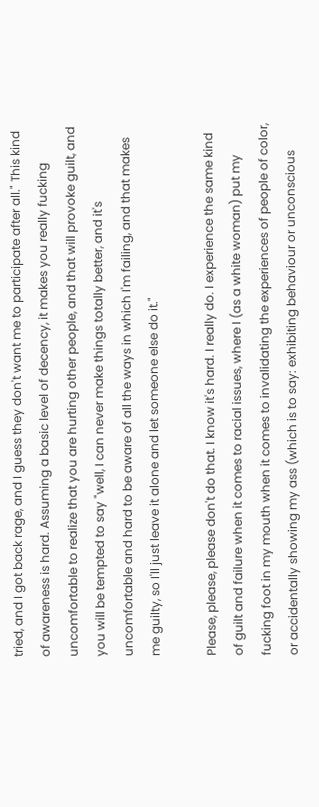tried, and I got back rage, and I guess they don't want me to participate after all." This kind of awareness is hard. Assuming a basic level of decency, it makes you really fucking uncomfortable to realize that you are hurting other people, and that will provoke guilt, and you will be tempted to say "well, I can never make things totally better, and it's uncomfortable and hard to be aware of all the ways in which I'm failing, and that makes me guilty, so I'll just leave it alone and let someone else do it."

Please, please, please don't do that. I know it's hard. I really do. I experience the same kind of guilt and failure when it comes to racial issues, where I (as a white woman) put my fucking foot in my mouth when it comes to invalidating the experiences of people of color, or accidentally showing my ass (which is to say: exhibiting behaviour or unconscious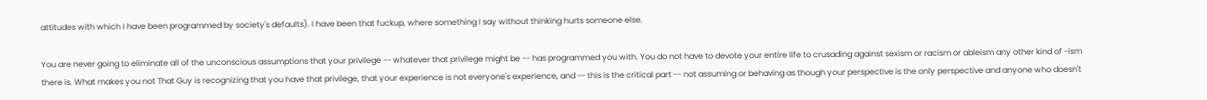attitudes with which I have been programmed by society's defaults). I have been that fuckup, where something I say without thinking hurts someone else.

You are never going to eliminate all of the unconscious assumptions that your privilege -- whatever that privilege might be -- has programmed you with. You do not have to devote your entire life to crusading against sexism or racism or ableism any other kind of -ism there is. What makes you not That Guy is recognizing that you have that privilege, that your experience is not everyone's experience, and -- this is the critical part -- not assuming or behaving as though your perspective is the only perspective and anyone who doesn't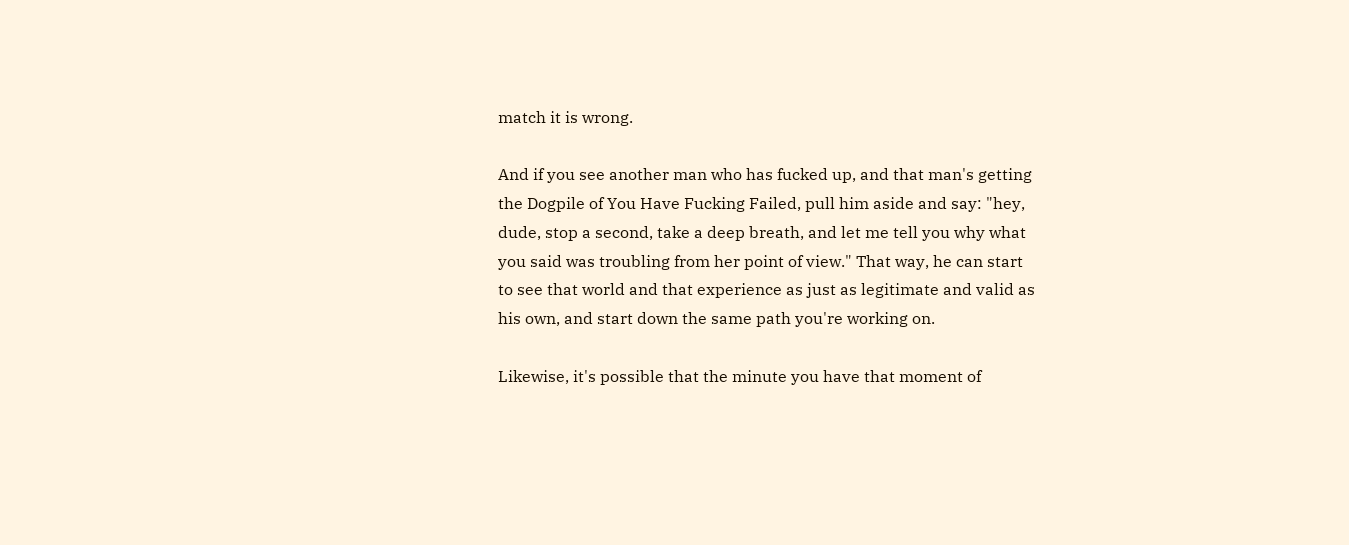match it is wrong.

And if you see another man who has fucked up, and that man's getting the Dogpile of You Have Fucking Failed, pull him aside and say: "hey, dude, stop a second, take a deep breath, and let me tell you why what you said was troubling from her point of view." That way, he can start to see that world and that experience as just as legitimate and valid as his own, and start down the same path you're working on.

Likewise, it's possible that the minute you have that moment of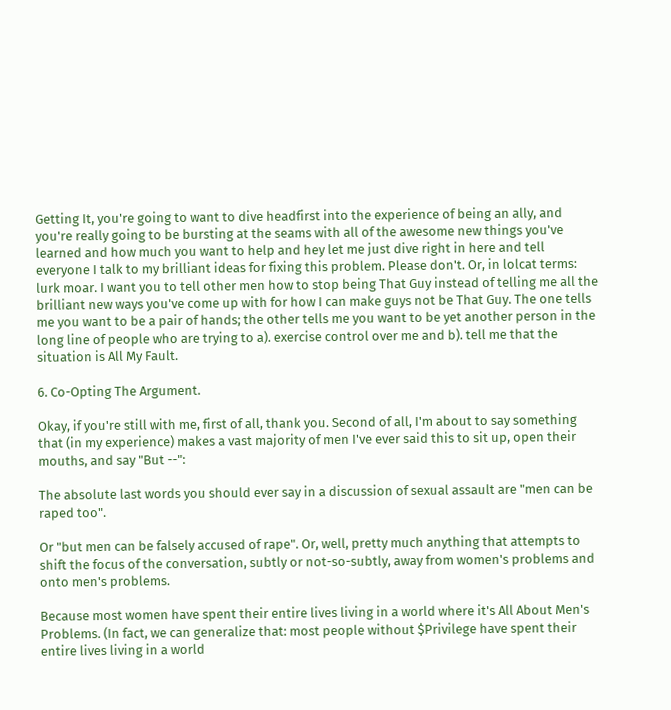Getting It, you're going to want to dive headfirst into the experience of being an ally, and you're really going to be bursting at the seams with all of the awesome new things you've learned and how much you want to help and hey let me just dive right in here and tell everyone I talk to my brilliant ideas for fixing this problem. Please don't. Or, in lolcat terms: lurk moar. I want you to tell other men how to stop being That Guy instead of telling me all the brilliant new ways you've come up with for how I can make guys not be That Guy. The one tells me you want to be a pair of hands; the other tells me you want to be yet another person in the long line of people who are trying to a). exercise control over me and b). tell me that the situation is All My Fault.

6. Co-Opting The Argument.

Okay, if you're still with me, first of all, thank you. Second of all, I'm about to say something that (in my experience) makes a vast majority of men I've ever said this to sit up, open their mouths, and say "But --":

The absolute last words you should ever say in a discussion of sexual assault are "men can be raped too".

Or "but men can be falsely accused of rape". Or, well, pretty much anything that attempts to shift the focus of the conversation, subtly or not-so-subtly, away from women's problems and onto men's problems.

Because most women have spent their entire lives living in a world where it's All About Men's Problems. (In fact, we can generalize that: most people without $Privilege have spent their entire lives living in a world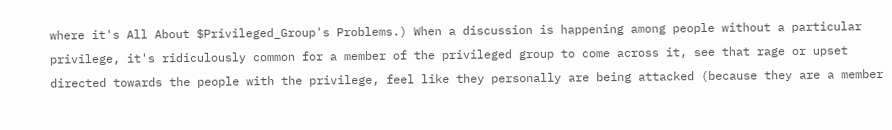where it's All About $Privileged_Group's Problems.) When a discussion is happening among people without a particular privilege, it's ridiculously common for a member of the privileged group to come across it, see that rage or upset directed towards the people with the privilege, feel like they personally are being attacked (because they are a member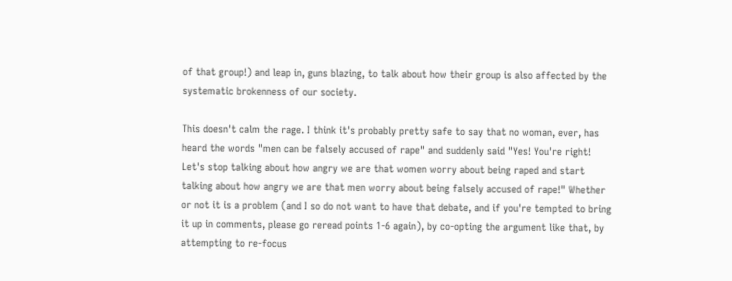of that group!) and leap in, guns blazing, to talk about how their group is also affected by the systematic brokenness of our society.

This doesn't calm the rage. I think it's probably pretty safe to say that no woman, ever, has heard the words "men can be falsely accused of rape" and suddenly said "Yes! You're right! Let's stop talking about how angry we are that women worry about being raped and start talking about how angry we are that men worry about being falsely accused of rape!" Whether or not it is a problem (and I so do not want to have that debate, and if you're tempted to bring it up in comments, please go reread points 1-6 again), by co-opting the argument like that, by attempting to re-focus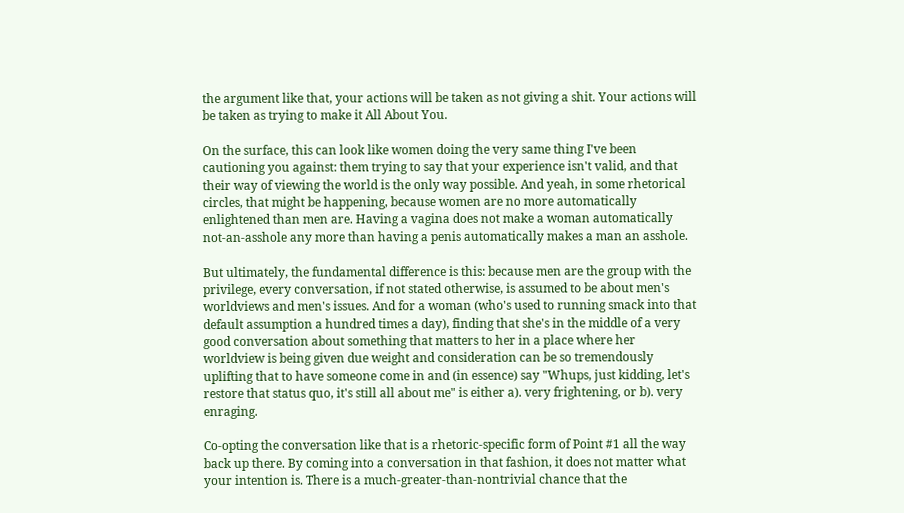the argument like that, your actions will be taken as not giving a shit. Your actions will be taken as trying to make it All About You.

On the surface, this can look like women doing the very same thing I've been cautioning you against: them trying to say that your experience isn't valid, and that their way of viewing the world is the only way possible. And yeah, in some rhetorical circles, that might be happening, because women are no more automatically enlightened than men are. Having a vagina does not make a woman automatically not-an-asshole any more than having a penis automatically makes a man an asshole.

But ultimately, the fundamental difference is this: because men are the group with the privilege, every conversation, if not stated otherwise, is assumed to be about men's worldviews and men's issues. And for a woman (who's used to running smack into that default assumption a hundred times a day), finding that she's in the middle of a very good conversation about something that matters to her in a place where her worldview is being given due weight and consideration can be so tremendously uplifting that to have someone come in and (in essence) say "Whups, just kidding, let's restore that status quo, it's still all about me" is either a). very frightening, or b). very enraging.

Co-opting the conversation like that is a rhetoric-specific form of Point #1 all the way back up there. By coming into a conversation in that fashion, it does not matter what your intention is. There is a much-greater-than-nontrivial chance that the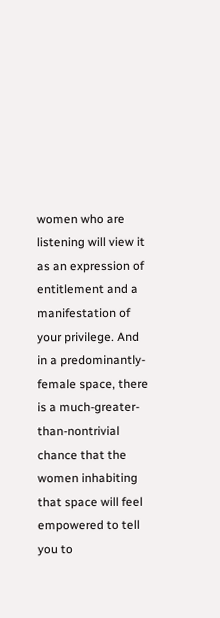women who are listening will view it as an expression of entitlement and a manifestation of your privilege. And in a predominantly-female space, there is a much-greater-than-nontrivial chance that the women inhabiting that space will feel empowered to tell you to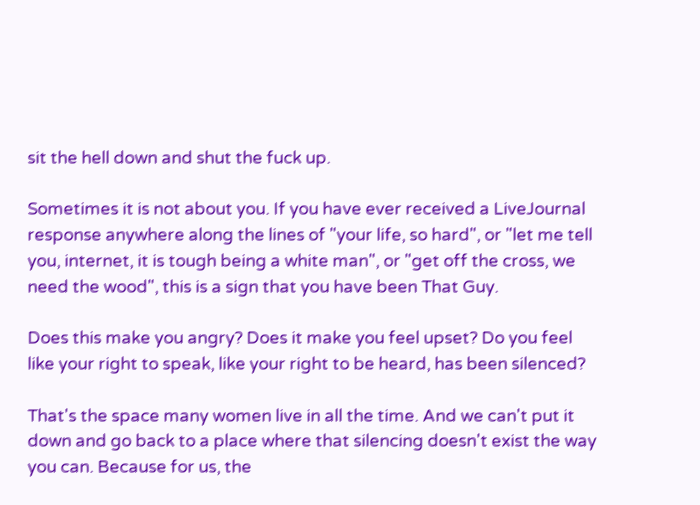sit the hell down and shut the fuck up.

Sometimes it is not about you. If you have ever received a LiveJournal response anywhere along the lines of "your life, so hard", or "let me tell you, internet, it is tough being a white man", or "get off the cross, we need the wood", this is a sign that you have been That Guy.

Does this make you angry? Does it make you feel upset? Do you feel like your right to speak, like your right to be heard, has been silenced?

That's the space many women live in all the time. And we can't put it down and go back to a place where that silencing doesn't exist the way you can. Because for us, the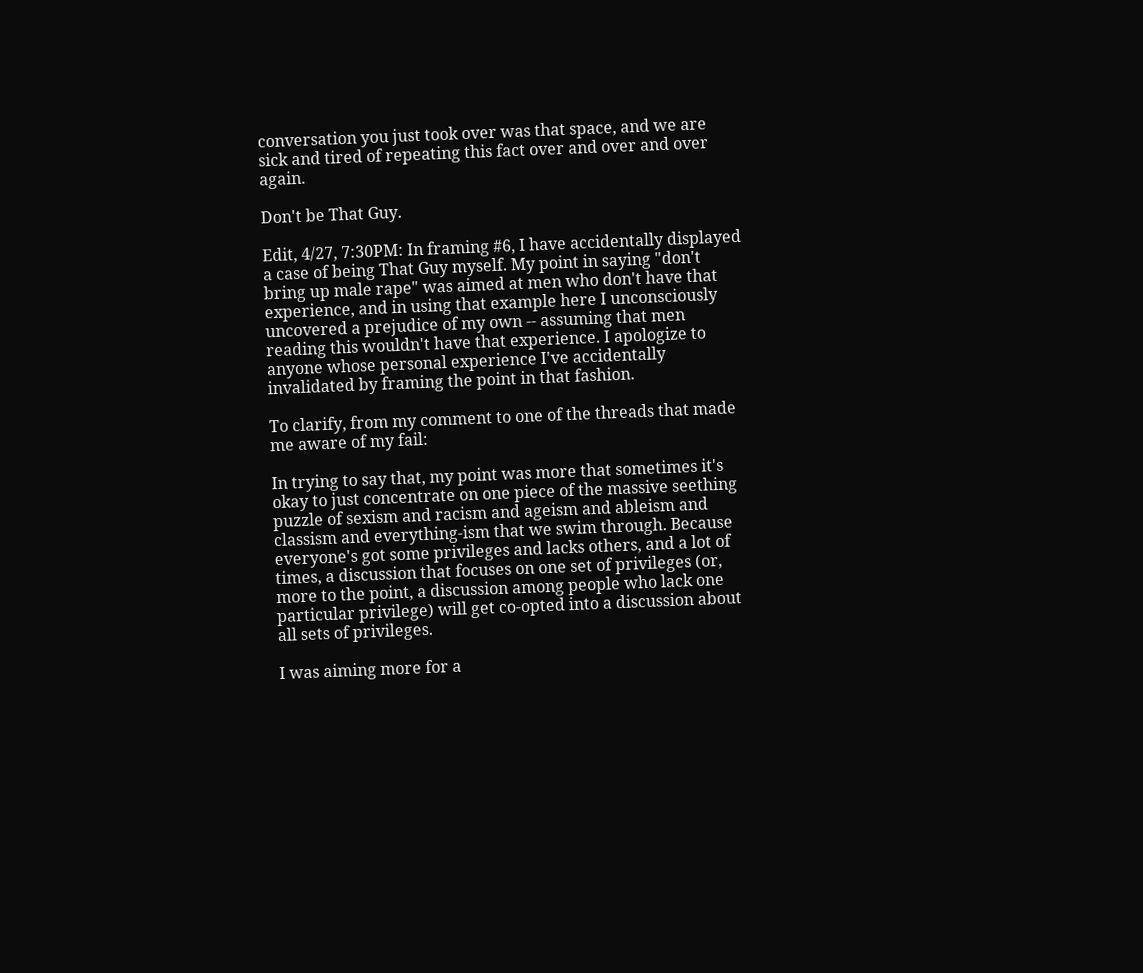conversation you just took over was that space, and we are sick and tired of repeating this fact over and over and over again.

Don't be That Guy.

Edit, 4/27, 7:30PM: In framing #6, I have accidentally displayed a case of being That Guy myself. My point in saying "don't bring up male rape" was aimed at men who don't have that experience, and in using that example here I unconsciously uncovered a prejudice of my own -- assuming that men reading this wouldn't have that experience. I apologize to anyone whose personal experience I've accidentally invalidated by framing the point in that fashion.

To clarify, from my comment to one of the threads that made me aware of my fail:

In trying to say that, my point was more that sometimes it's okay to just concentrate on one piece of the massive seething puzzle of sexism and racism and ageism and ableism and classism and everything-ism that we swim through. Because everyone's got some privileges and lacks others, and a lot of times, a discussion that focuses on one set of privileges (or, more to the point, a discussion among people who lack one particular privilege) will get co-opted into a discussion about all sets of privileges.

I was aiming more for a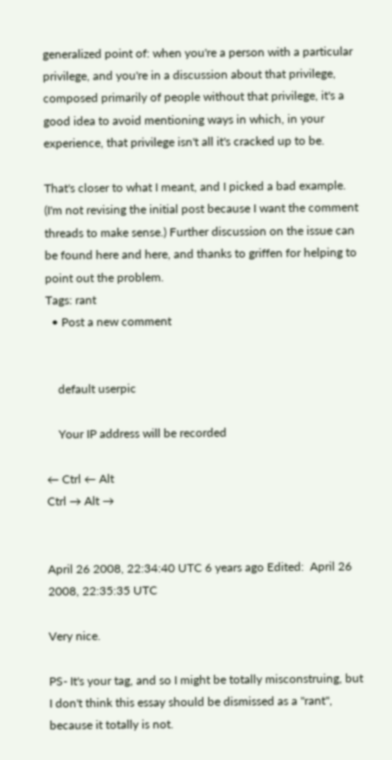generalized point of: when you're a person with a particular privilege, and you're in a discussion about that privilege, composed primarily of people without that privilege, it's a good idea to avoid mentioning ways in which, in your experience, that privilege isn't all it's cracked up to be.

That's closer to what I meant, and I picked a bad example. (I'm not revising the initial post because I want the comment threads to make sense.) Further discussion on the issue can be found here and here, and thanks to griffen for helping to point out the problem.
Tags: rant
  • Post a new comment


    default userpic

    Your IP address will be recorded

← Ctrl ← Alt
Ctrl → Alt →


April 26 2008, 22:34:40 UTC 6 years ago Edited:  April 26 2008, 22:35:35 UTC

Very nice.

PS- It's your tag, and so I might be totally misconstruing, but I don't think this essay should be dismissed as a "rant", because it totally is not.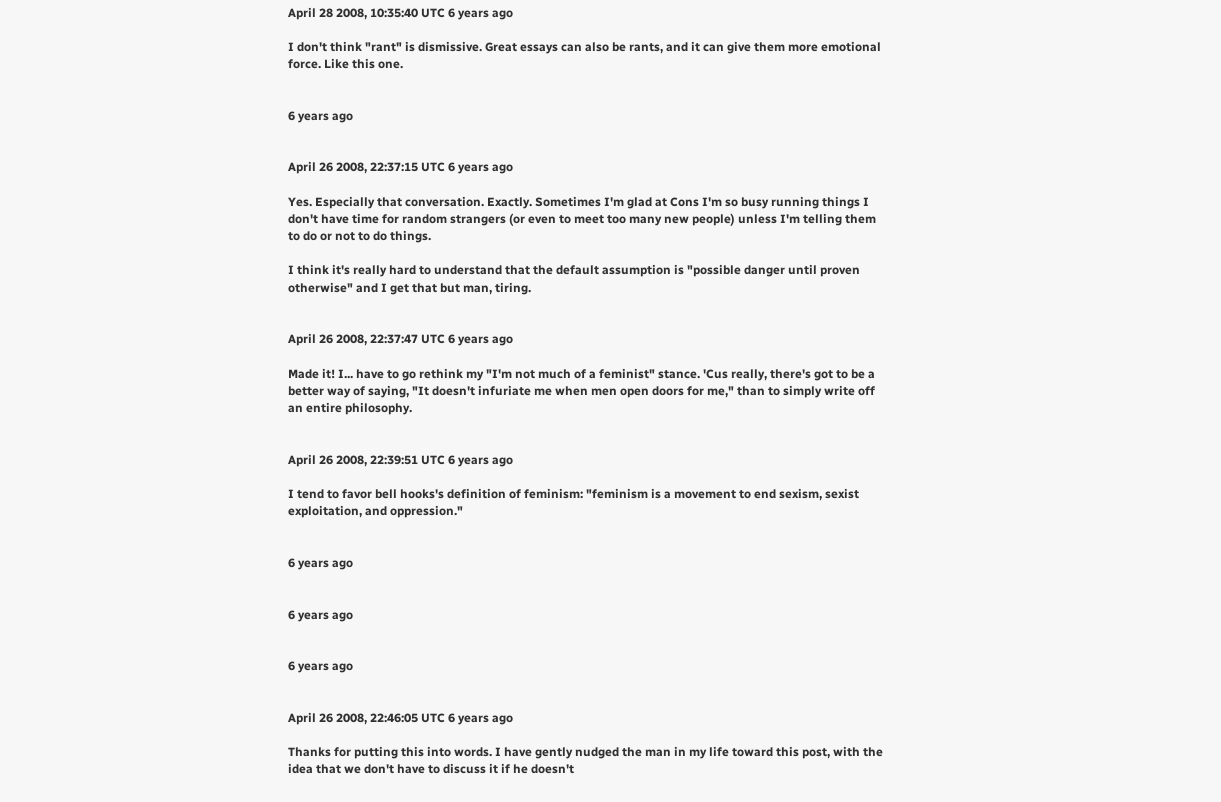April 28 2008, 10:35:40 UTC 6 years ago

I don't think "rant" is dismissive. Great essays can also be rants, and it can give them more emotional force. Like this one.


6 years ago


April 26 2008, 22:37:15 UTC 6 years ago

Yes. Especially that conversation. Exactly. Sometimes I'm glad at Cons I'm so busy running things I don't have time for random strangers (or even to meet too many new people) unless I'm telling them to do or not to do things.

I think it's really hard to understand that the default assumption is "possible danger until proven otherwise" and I get that but man, tiring.


April 26 2008, 22:37:47 UTC 6 years ago

Made it! I... have to go rethink my "I'm not much of a feminist" stance. 'Cus really, there's got to be a better way of saying, "It doesn't infuriate me when men open doors for me," than to simply write off an entire philosophy.


April 26 2008, 22:39:51 UTC 6 years ago

I tend to favor bell hooks's definition of feminism: "feminism is a movement to end sexism, sexist exploitation, and oppression."


6 years ago


6 years ago


6 years ago


April 26 2008, 22:46:05 UTC 6 years ago

Thanks for putting this into words. I have gently nudged the man in my life toward this post, with the idea that we don't have to discuss it if he doesn't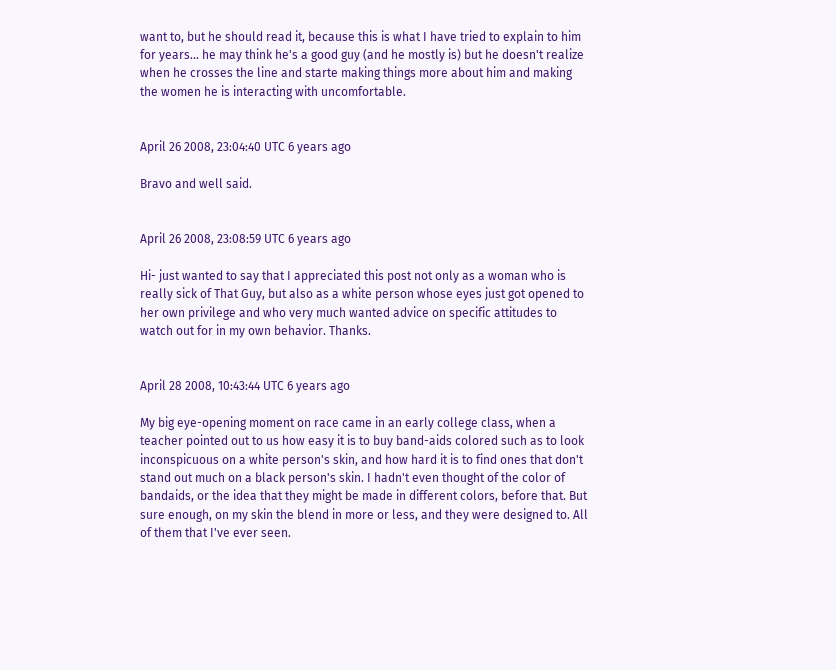want to, but he should read it, because this is what I have tried to explain to him for years... he may think he's a good guy (and he mostly is) but he doesn't realize when he crosses the line and starte making things more about him and making the women he is interacting with uncomfortable.


April 26 2008, 23:04:40 UTC 6 years ago

Bravo and well said.


April 26 2008, 23:08:59 UTC 6 years ago

Hi- just wanted to say that I appreciated this post not only as a woman who is really sick of That Guy, but also as a white person whose eyes just got opened to her own privilege and who very much wanted advice on specific attitudes to watch out for in my own behavior. Thanks.


April 28 2008, 10:43:44 UTC 6 years ago

My big eye-opening moment on race came in an early college class, when a teacher pointed out to us how easy it is to buy band-aids colored such as to look inconspicuous on a white person's skin, and how hard it is to find ones that don't stand out much on a black person's skin. I hadn't even thought of the color of bandaids, or the idea that they might be made in different colors, before that. But sure enough, on my skin the blend in more or less, and they were designed to. All of them that I've ever seen.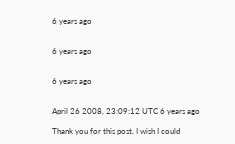6 years ago


6 years ago


6 years ago


April 26 2008, 23:09:12 UTC 6 years ago

Thank you for this post. I wish I could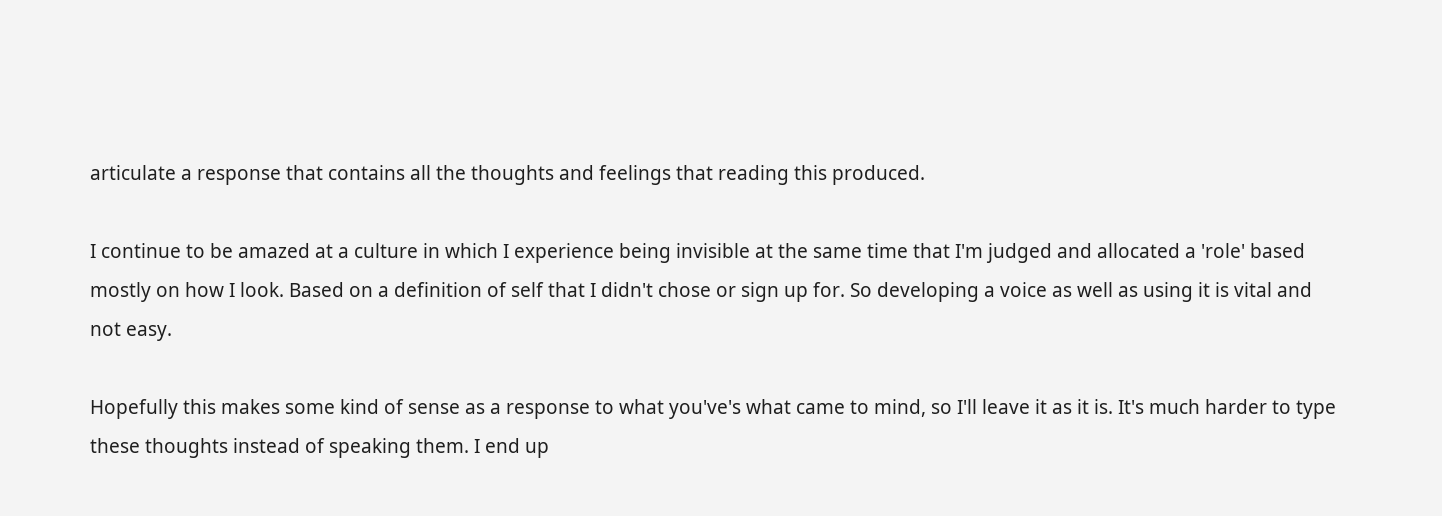articulate a response that contains all the thoughts and feelings that reading this produced.

I continue to be amazed at a culture in which I experience being invisible at the same time that I'm judged and allocated a 'role' based mostly on how I look. Based on a definition of self that I didn't chose or sign up for. So developing a voice as well as using it is vital and not easy.

Hopefully this makes some kind of sense as a response to what you've's what came to mind, so I'll leave it as it is. It's much harder to type these thoughts instead of speaking them. I end up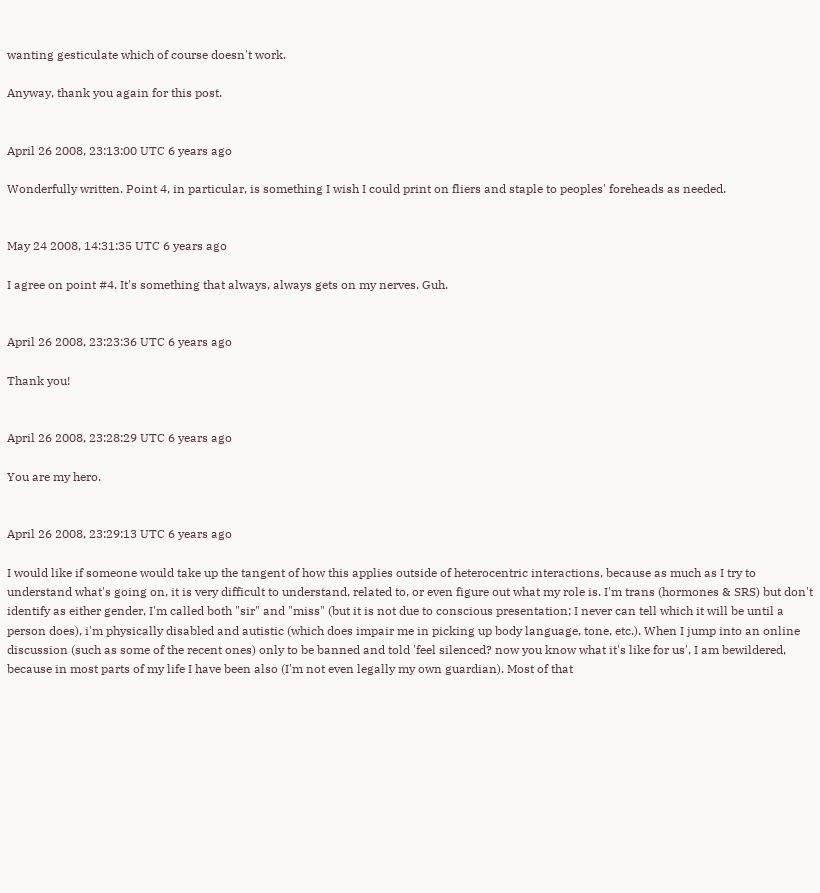wanting gesticulate which of course doesn't work.

Anyway, thank you again for this post.


April 26 2008, 23:13:00 UTC 6 years ago

Wonderfully written. Point 4, in particular, is something I wish I could print on fliers and staple to peoples' foreheads as needed.


May 24 2008, 14:31:35 UTC 6 years ago

I agree on point #4. It's something that always, always gets on my nerves. Guh.


April 26 2008, 23:23:36 UTC 6 years ago

Thank you!


April 26 2008, 23:28:29 UTC 6 years ago

You are my hero.


April 26 2008, 23:29:13 UTC 6 years ago

I would like if someone would take up the tangent of how this applies outside of heterocentric interactions, because as much as I try to understand what's going on, it is very difficult to understand, related to, or even figure out what my role is. I'm trans (hormones & SRS) but don't identify as either gender, I'm called both "sir" and "miss" (but it is not due to conscious presentation; I never can tell which it will be until a person does), i'm physically disabled and autistic (which does impair me in picking up body language, tone, etc.). When I jump into an online discussion (such as some of the recent ones) only to be banned and told 'feel silenced? now you know what it's like for us', I am bewildered, because in most parts of my life I have been also (I'm not even legally my own guardian). Most of that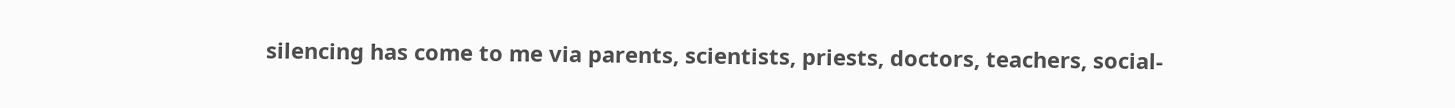silencing has come to me via parents, scientists, priests, doctors, teachers, social-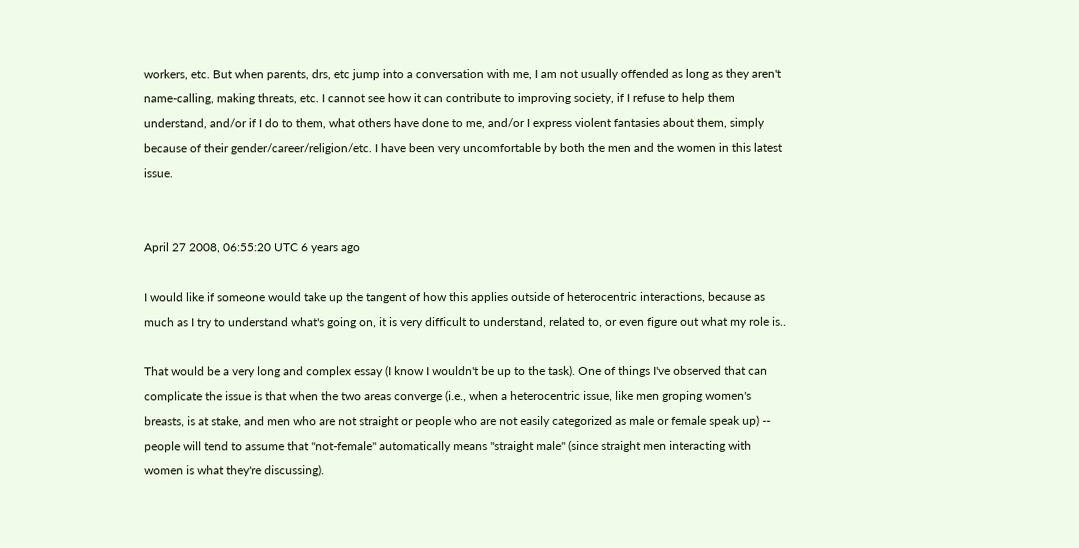workers, etc. But when parents, drs, etc jump into a conversation with me, I am not usually offended as long as they aren't name-calling, making threats, etc. I cannot see how it can contribute to improving society, if I refuse to help them understand, and/or if I do to them, what others have done to me, and/or I express violent fantasies about them, simply because of their gender/career/religion/etc. I have been very uncomfortable by both the men and the women in this latest issue.


April 27 2008, 06:55:20 UTC 6 years ago

I would like if someone would take up the tangent of how this applies outside of heterocentric interactions, because as much as I try to understand what's going on, it is very difficult to understand, related to, or even figure out what my role is..

That would be a very long and complex essay (I know I wouldn't be up to the task). One of things I've observed that can complicate the issue is that when the two areas converge (i.e., when a heterocentric issue, like men groping women's breasts, is at stake, and men who are not straight or people who are not easily categorized as male or female speak up) -- people will tend to assume that "not-female" automatically means "straight male" (since straight men interacting with women is what they're discussing).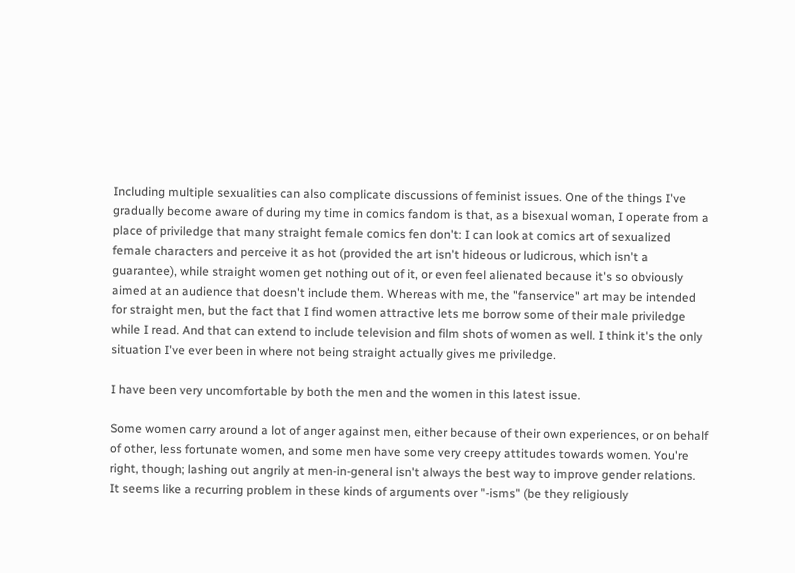Including multiple sexualities can also complicate discussions of feminist issues. One of the things I've gradually become aware of during my time in comics fandom is that, as a bisexual woman, I operate from a place of priviledge that many straight female comics fen don't: I can look at comics art of sexualized female characters and perceive it as hot (provided the art isn't hideous or ludicrous, which isn't a guarantee), while straight women get nothing out of it, or even feel alienated because it's so obviously aimed at an audience that doesn't include them. Whereas with me, the "fanservice" art may be intended for straight men, but the fact that I find women attractive lets me borrow some of their male priviledge while I read. And that can extend to include television and film shots of women as well. I think it's the only situation I've ever been in where not being straight actually gives me priviledge.

I have been very uncomfortable by both the men and the women in this latest issue.

Some women carry around a lot of anger against men, either because of their own experiences, or on behalf of other, less fortunate women, and some men have some very creepy attitudes towards women. You're right, though; lashing out angrily at men-in-general isn't always the best way to improve gender relations. It seems like a recurring problem in these kinds of arguments over "-isms" (be they religiously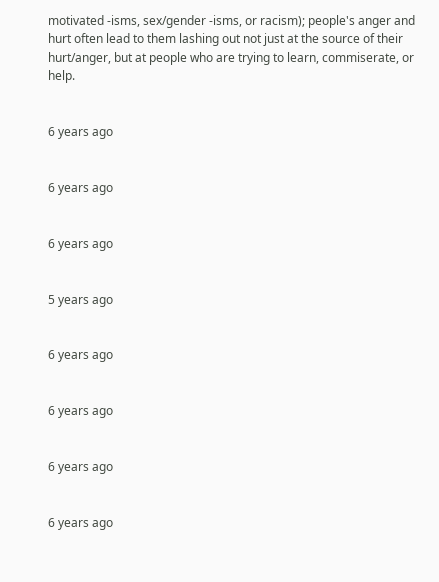motivated -isms, sex/gender -isms, or racism); people's anger and hurt often lead to them lashing out not just at the source of their hurt/anger, but at people who are trying to learn, commiserate, or help.


6 years ago


6 years ago


6 years ago


5 years ago


6 years ago


6 years ago


6 years ago


6 years ago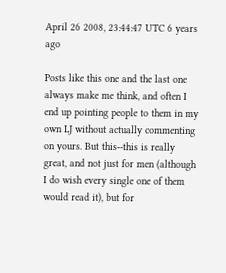April 26 2008, 23:44:47 UTC 6 years ago

Posts like this one and the last one always make me think, and often I end up pointing people to them in my own LJ without actually commenting on yours. But this--this is really great, and not just for men (although I do wish every single one of them would read it), but for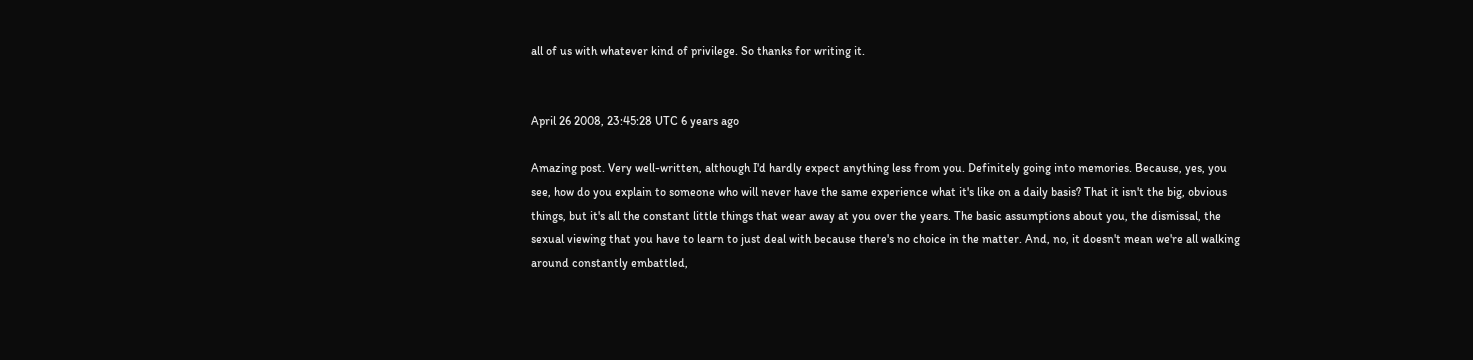all of us with whatever kind of privilege. So thanks for writing it.


April 26 2008, 23:45:28 UTC 6 years ago

Amazing post. Very well-written, although I'd hardly expect anything less from you. Definitely going into memories. Because, yes, you see, how do you explain to someone who will never have the same experience what it's like on a daily basis? That it isn't the big, obvious things, but it's all the constant little things that wear away at you over the years. The basic assumptions about you, the dismissal, the sexual viewing that you have to learn to just deal with because there's no choice in the matter. And, no, it doesn't mean we're all walking around constantly embattled,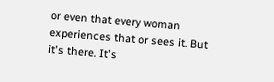or even that every woman experiences that or sees it. But it's there. It's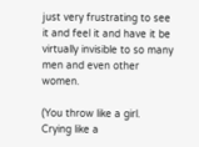just very frustrating to see it and feel it and have it be virtually invisible to so many men and even other women.

(You throw like a girl. Crying like a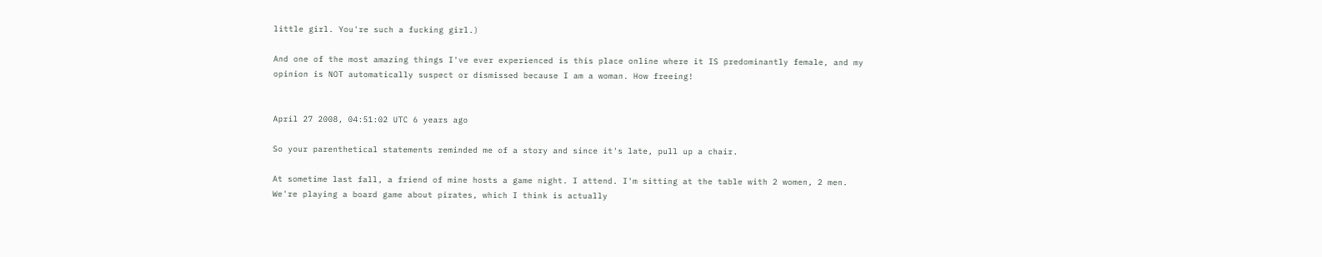little girl. You're such a fucking girl.)

And one of the most amazing things I've ever experienced is this place online where it IS predominantly female, and my opinion is NOT automatically suspect or dismissed because I am a woman. How freeing!


April 27 2008, 04:51:02 UTC 6 years ago

So your parenthetical statements reminded me of a story and since it's late, pull up a chair.

At sometime last fall, a friend of mine hosts a game night. I attend. I'm sitting at the table with 2 women, 2 men. We're playing a board game about pirates, which I think is actually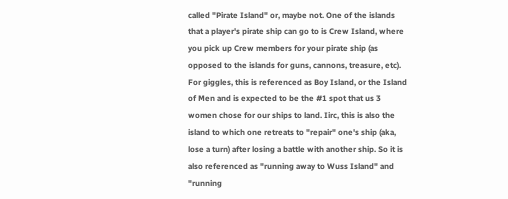called "Pirate Island" or, maybe not. One of the islands that a player's pirate ship can go to is Crew Island, where you pick up Crew members for your pirate ship (as opposed to the islands for guns, cannons, treasure, etc). For giggles, this is referenced as Boy Island, or the Island of Men and is expected to be the #1 spot that us 3 women chose for our ships to land. Iirc, this is also the island to which one retreats to "repair" one's ship (aka, lose a turn) after losing a battle with another ship. So it is also referenced as "running away to Wuss Island" and "running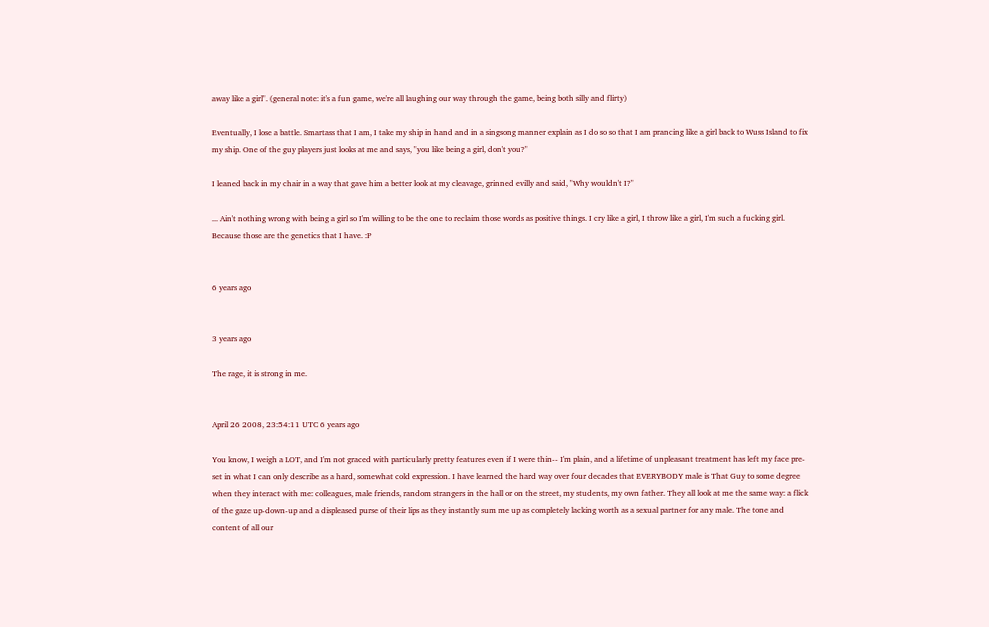away like a girl". (general note: it's a fun game, we're all laughing our way through the game, being both silly and flirty)

Eventually, I lose a battle. Smartass that I am, I take my ship in hand and in a singsong manner explain as I do so so that I am prancing like a girl back to Wuss Island to fix my ship. One of the guy players just looks at me and says, "you like being a girl, don't you?"

I leaned back in my chair in a way that gave him a better look at my cleavage, grinned evilly and said, "Why wouldn't I?"

... Ain't nothing wrong with being a girl so I'm willing to be the one to reclaim those words as positive things. I cry like a girl, I throw like a girl, I'm such a fucking girl. Because those are the genetics that I have. :P


6 years ago


3 years ago

The rage, it is strong in me.


April 26 2008, 23:54:11 UTC 6 years ago

You know, I weigh a LOT, and I'm not graced with particularly pretty features even if I were thin-- I'm plain, and a lifetime of unpleasant treatment has left my face pre-set in what I can only describe as a hard, somewhat cold expression. I have learned the hard way over four decades that EVERYBODY male is That Guy to some degree when they interact with me: colleagues, male friends, random strangers in the hall or on the street, my students, my own father. They all look at me the same way: a flick of the gaze up-down-up and a displeased purse of their lips as they instantly sum me up as completely lacking worth as a sexual partner for any male. The tone and content of all our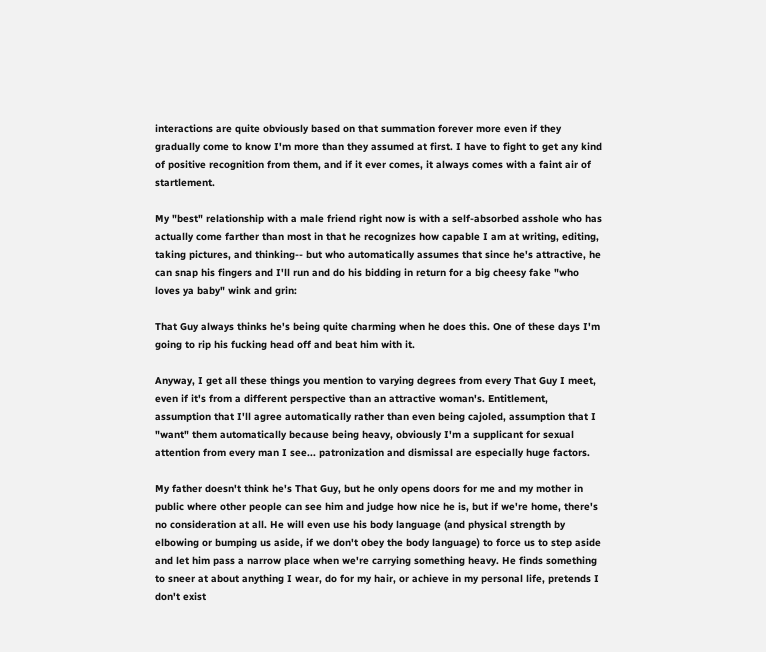interactions are quite obviously based on that summation forever more even if they gradually come to know I'm more than they assumed at first. I have to fight to get any kind of positive recognition from them, and if it ever comes, it always comes with a faint air of startlement.

My "best" relationship with a male friend right now is with a self-absorbed asshole who has actually come farther than most in that he recognizes how capable I am at writing, editing, taking pictures, and thinking-- but who automatically assumes that since he's attractive, he can snap his fingers and I'll run and do his bidding in return for a big cheesy fake "who loves ya baby" wink and grin:

That Guy always thinks he's being quite charming when he does this. One of these days I'm going to rip his fucking head off and beat him with it.

Anyway, I get all these things you mention to varying degrees from every That Guy I meet, even if it's from a different perspective than an attractive woman's. Entitlement, assumption that I'll agree automatically rather than even being cajoled, assumption that I "want" them automatically because being heavy, obviously I'm a supplicant for sexual attention from every man I see... patronization and dismissal are especially huge factors.

My father doesn't think he's That Guy, but he only opens doors for me and my mother in public where other people can see him and judge how nice he is, but if we're home, there's no consideration at all. He will even use his body language (and physical strength by elbowing or bumping us aside, if we don't obey the body language) to force us to step aside and let him pass a narrow place when we're carrying something heavy. He finds something to sneer at about anything I wear, do for my hair, or achieve in my personal life, pretends I don't exist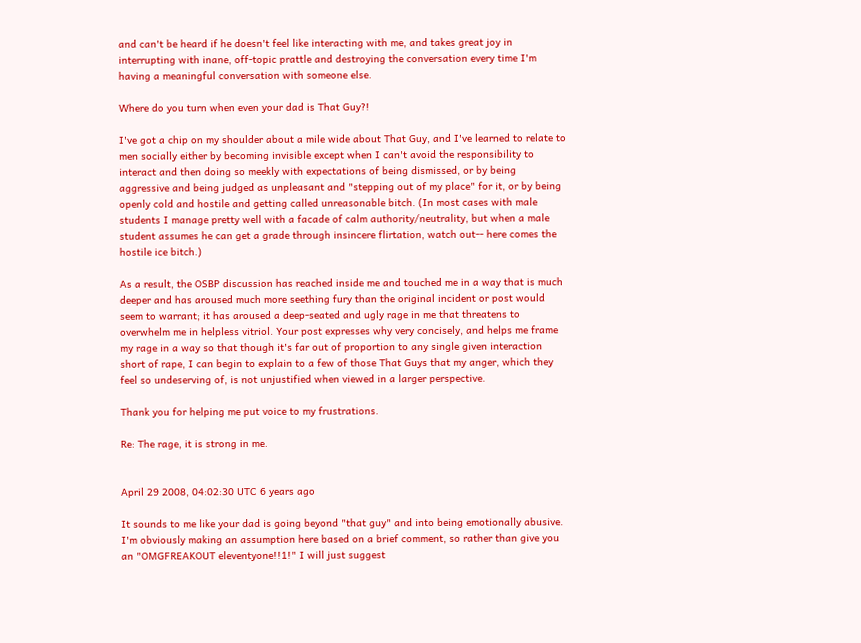and can't be heard if he doesn't feel like interacting with me, and takes great joy in interrupting with inane, off-topic prattle and destroying the conversation every time I'm having a meaningful conversation with someone else.

Where do you turn when even your dad is That Guy?!

I've got a chip on my shoulder about a mile wide about That Guy, and I've learned to relate to men socially either by becoming invisible except when I can't avoid the responsibility to interact and then doing so meekly with expectations of being dismissed, or by being aggressive and being judged as unpleasant and "stepping out of my place" for it, or by being openly cold and hostile and getting called unreasonable bitch. (In most cases with male students I manage pretty well with a facade of calm authority/neutrality, but when a male student assumes he can get a grade through insincere flirtation, watch out-- here comes the hostile ice bitch.)

As a result, the OSBP discussion has reached inside me and touched me in a way that is much deeper and has aroused much more seething fury than the original incident or post would seem to warrant; it has aroused a deep-seated and ugly rage in me that threatens to overwhelm me in helpless vitriol. Your post expresses why very concisely, and helps me frame my rage in a way so that though it's far out of proportion to any single given interaction short of rape, I can begin to explain to a few of those That Guys that my anger, which they feel so undeserving of, is not unjustified when viewed in a larger perspective.

Thank you for helping me put voice to my frustrations.

Re: The rage, it is strong in me.


April 29 2008, 04:02:30 UTC 6 years ago

It sounds to me like your dad is going beyond "that guy" and into being emotionally abusive. I'm obviously making an assumption here based on a brief comment, so rather than give you an "OMGFREAKOUT eleventyone!!1!" I will just suggest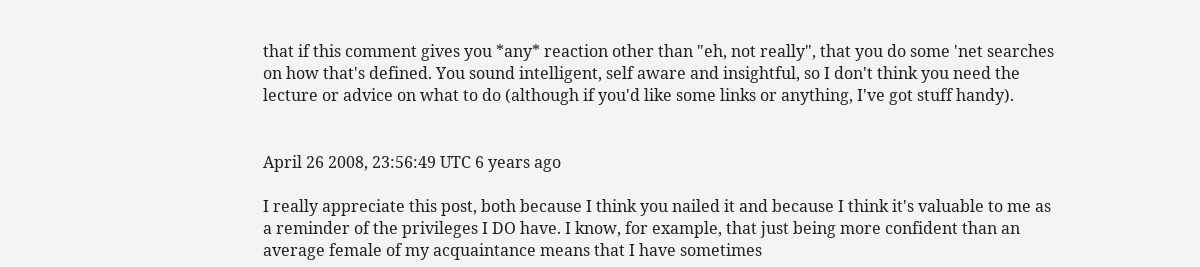that if this comment gives you *any* reaction other than "eh, not really", that you do some 'net searches on how that's defined. You sound intelligent, self aware and insightful, so I don't think you need the lecture or advice on what to do (although if you'd like some links or anything, I've got stuff handy).


April 26 2008, 23:56:49 UTC 6 years ago

I really appreciate this post, both because I think you nailed it and because I think it's valuable to me as a reminder of the privileges I DO have. I know, for example, that just being more confident than an average female of my acquaintance means that I have sometimes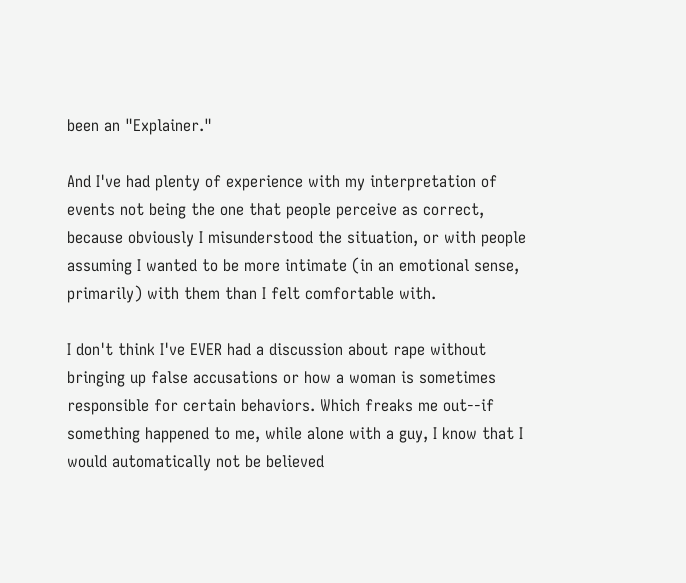been an "Explainer."

And I've had plenty of experience with my interpretation of events not being the one that people perceive as correct, because obviously I misunderstood the situation, or with people assuming I wanted to be more intimate (in an emotional sense, primarily) with them than I felt comfortable with.

I don't think I've EVER had a discussion about rape without bringing up false accusations or how a woman is sometimes responsible for certain behaviors. Which freaks me out--if something happened to me, while alone with a guy, I know that I would automatically not be believed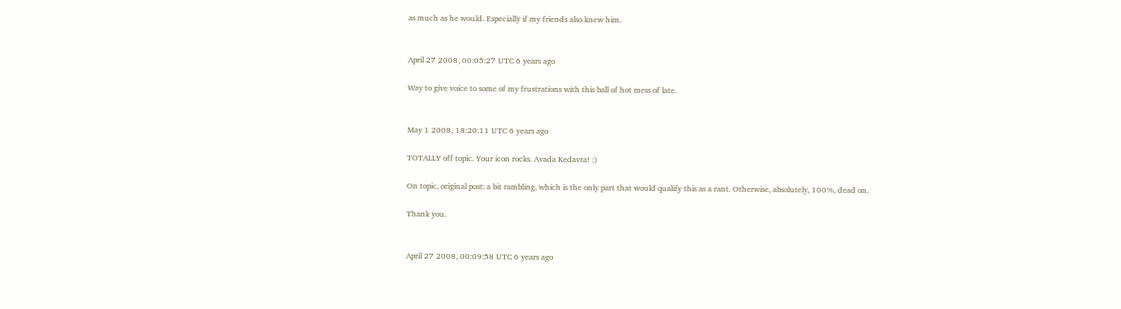as much as he would. Especially if my friends also knew him.


April 27 2008, 00:05:27 UTC 6 years ago

Way to give voice to some of my frustrations with this ball of hot mess of late.


May 1 2008, 18:20:11 UTC 6 years ago

TOTALLY off topic. Your icon rocks. Avada Kedavra! :)

On topic, original post: a bit rambling, which is the only part that would qualify this as a rant. Otherwise, absolutely, 100%, dead on.

Thank you.


April 27 2008, 00:09:58 UTC 6 years ago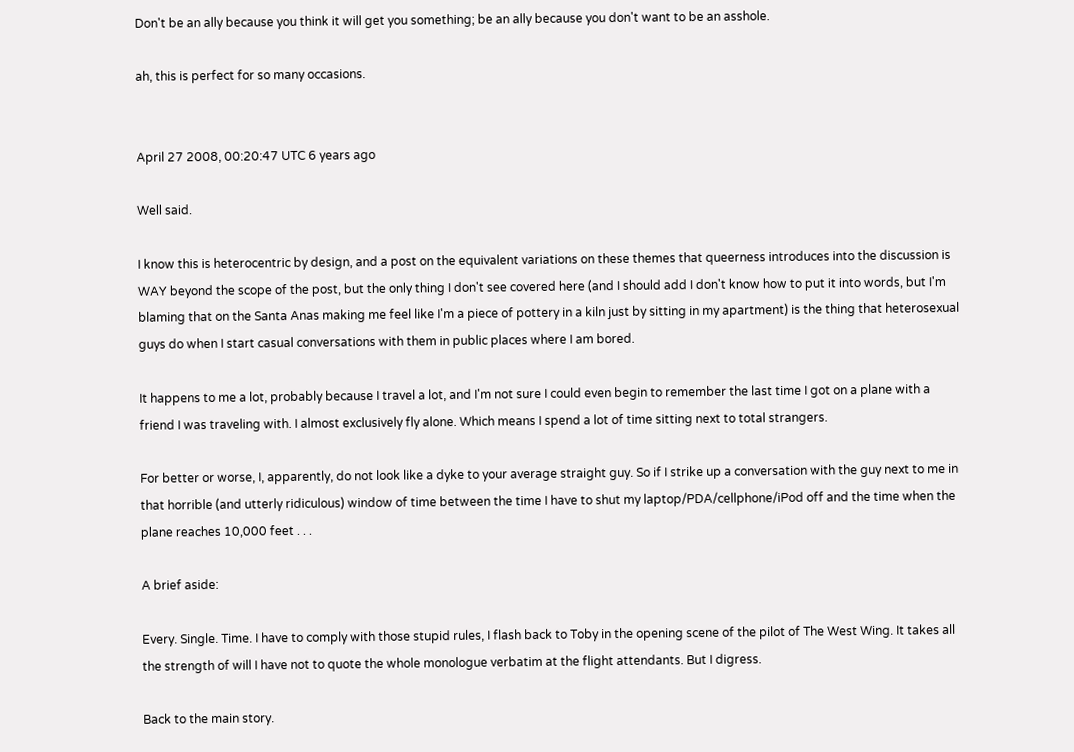Don't be an ally because you think it will get you something; be an ally because you don't want to be an asshole.

ah, this is perfect for so many occasions.


April 27 2008, 00:20:47 UTC 6 years ago

Well said.

I know this is heterocentric by design, and a post on the equivalent variations on these themes that queerness introduces into the discussion is WAY beyond the scope of the post, but the only thing I don't see covered here (and I should add I don't know how to put it into words, but I'm blaming that on the Santa Anas making me feel like I'm a piece of pottery in a kiln just by sitting in my apartment) is the thing that heterosexual guys do when I start casual conversations with them in public places where I am bored.

It happens to me a lot, probably because I travel a lot, and I'm not sure I could even begin to remember the last time I got on a plane with a friend I was traveling with. I almost exclusively fly alone. Which means I spend a lot of time sitting next to total strangers.

For better or worse, I, apparently, do not look like a dyke to your average straight guy. So if I strike up a conversation with the guy next to me in that horrible (and utterly ridiculous) window of time between the time I have to shut my laptop/PDA/cellphone/iPod off and the time when the plane reaches 10,000 feet . . .

A brief aside:

Every. Single. Time. I have to comply with those stupid rules, I flash back to Toby in the opening scene of the pilot of The West Wing. It takes all the strength of will I have not to quote the whole monologue verbatim at the flight attendants. But I digress.

Back to the main story.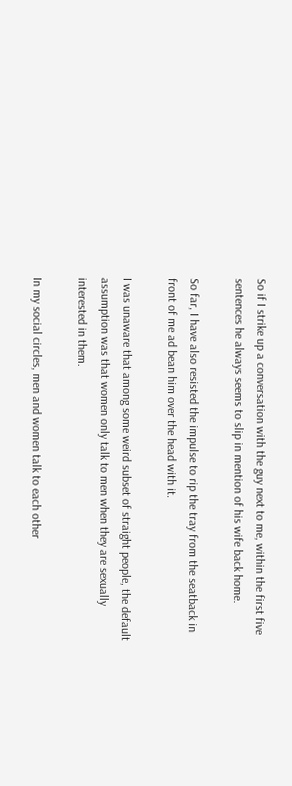So if I strike up a conversation with the guy next to me, within the first five sentences he always seems to slip in mention of his wife back home.

So far, I have also resisted the impulse to rip the tray from the seatback in front of me ad bean him over the head with it.

I was unaware that among some weird subset of straight people, the default assumption was that women only talk to men when they are sexually interested in them.

In my social circles, men and women talk to each other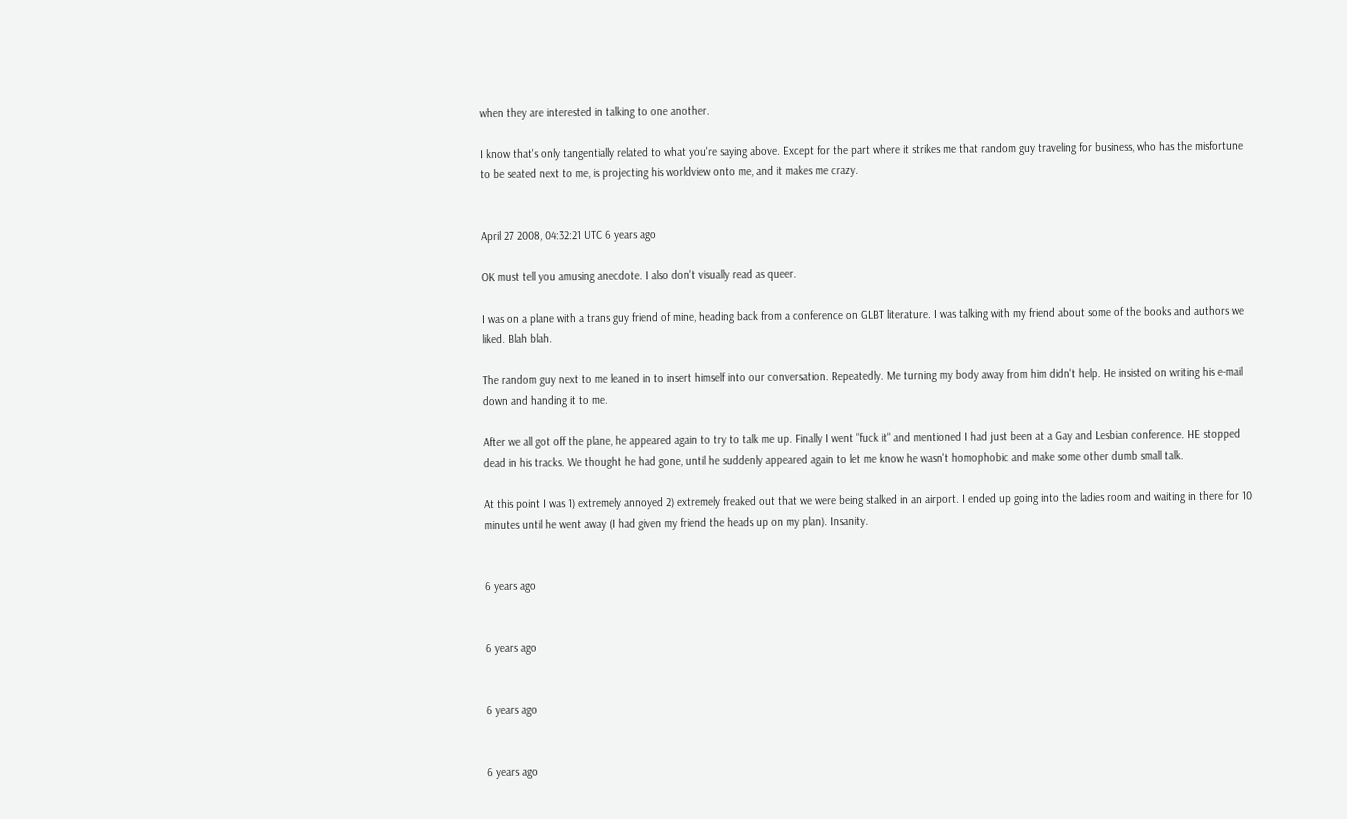when they are interested in talking to one another.

I know that's only tangentially related to what you're saying above. Except for the part where it strikes me that random guy traveling for business, who has the misfortune to be seated next to me, is projecting his worldview onto me, and it makes me crazy.


April 27 2008, 04:32:21 UTC 6 years ago

OK must tell you amusing anecdote. I also don't visually read as queer.

I was on a plane with a trans guy friend of mine, heading back from a conference on GLBT literature. I was talking with my friend about some of the books and authors we liked. Blah blah.

The random guy next to me leaned in to insert himself into our conversation. Repeatedly. Me turning my body away from him didn't help. He insisted on writing his e-mail down and handing it to me.

After we all got off the plane, he appeared again to try to talk me up. Finally I went "fuck it" and mentioned I had just been at a Gay and Lesbian conference. HE stopped dead in his tracks. We thought he had gone, until he suddenly appeared again to let me know he wasn't homophobic and make some other dumb small talk.

At this point I was 1) extremely annoyed 2) extremely freaked out that we were being stalked in an airport. I ended up going into the ladies room and waiting in there for 10 minutes until he went away (I had given my friend the heads up on my plan). Insanity.


6 years ago


6 years ago


6 years ago


6 years ago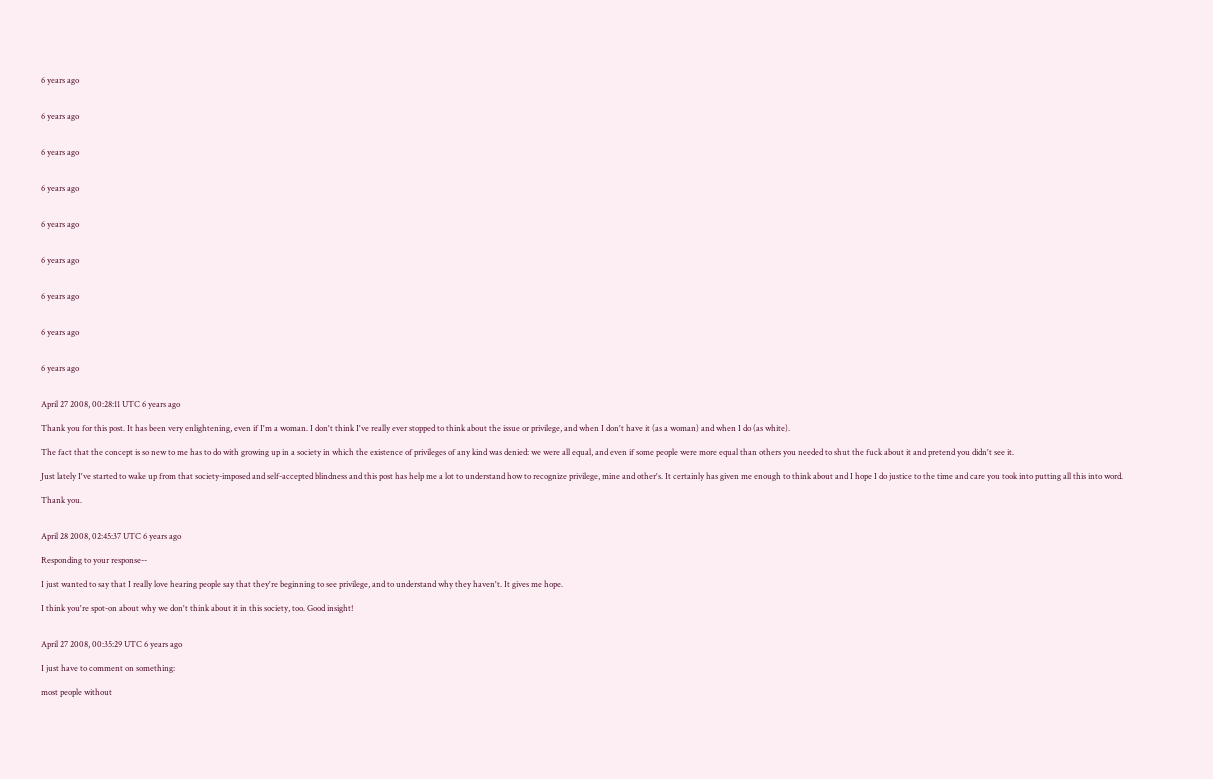6 years ago


6 years ago


6 years ago


6 years ago


6 years ago


6 years ago


6 years ago


6 years ago


6 years ago


April 27 2008, 00:28:11 UTC 6 years ago

Thank you for this post. It has been very enlightening, even if I'm a woman. I don't think I've really ever stopped to think about the issue or privilege, and when I don't have it (as a woman) and when I do (as white).

The fact that the concept is so new to me has to do with growing up in a society in which the existence of privileges of any kind was denied: we were all equal, and even if some people were more equal than others you needed to shut the fuck about it and pretend you didn't see it.

Just lately I've started to wake up from that society-imposed and self-accepted blindness and this post has help me a lot to understand how to recognize privilege, mine and other's. It certainly has given me enough to think about and I hope I do justice to the time and care you took into putting all this into word.

Thank you.


April 28 2008, 02:45:37 UTC 6 years ago

Responding to your response--

I just wanted to say that I really love hearing people say that they're beginning to see privilege, and to understand why they haven't. It gives me hope.

I think you're spot-on about why we don't think about it in this society, too. Good insight!


April 27 2008, 00:35:29 UTC 6 years ago

I just have to comment on something:

most people without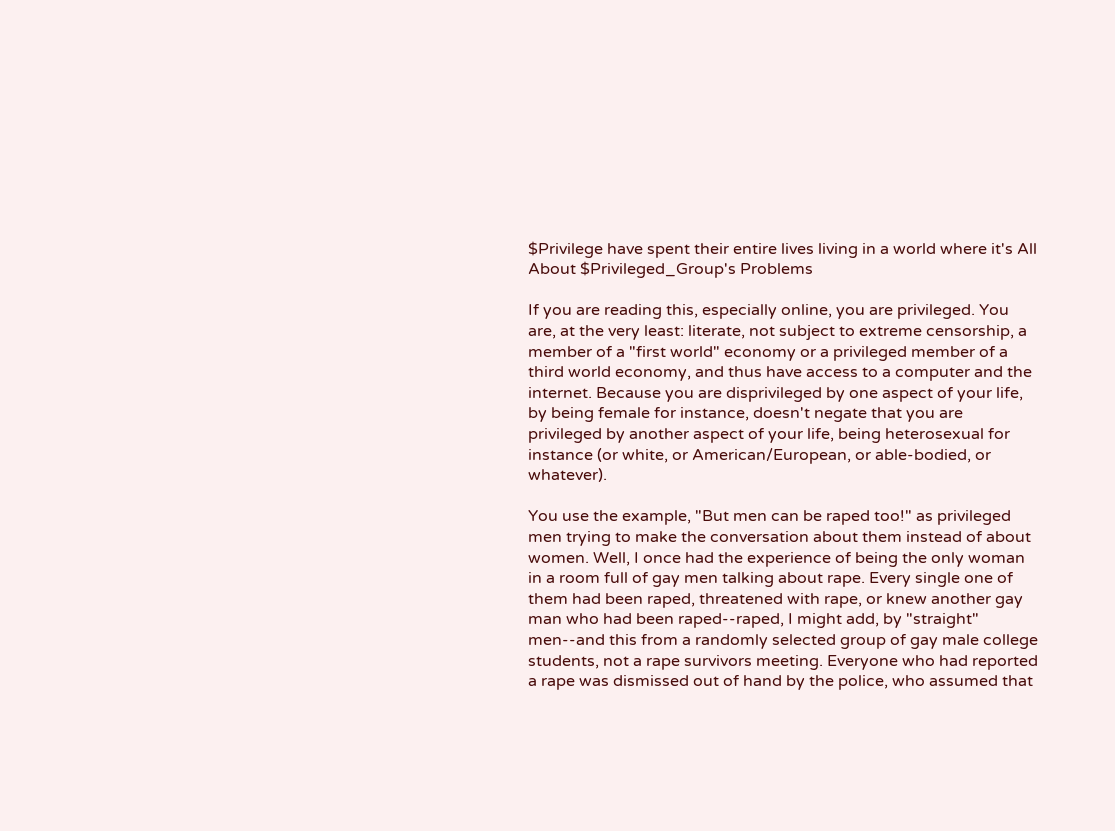$Privilege have spent their entire lives living in a world where it's All About $Privileged_Group's Problems

If you are reading this, especially online, you are privileged. You are, at the very least: literate, not subject to extreme censorship, a member of a "first world" economy or a privileged member of a third world economy, and thus have access to a computer and the internet. Because you are disprivileged by one aspect of your life, by being female for instance, doesn't negate that you are privileged by another aspect of your life, being heterosexual for instance (or white, or American/European, or able-bodied, or whatever).

You use the example, "But men can be raped too!" as privileged men trying to make the conversation about them instead of about women. Well, I once had the experience of being the only woman in a room full of gay men talking about rape. Every single one of them had been raped, threatened with rape, or knew another gay man who had been raped--raped, I might add, by "straight" men--and this from a randomly selected group of gay male college students, not a rape survivors meeting. Everyone who had reported a rape was dismissed out of hand by the police, who assumed that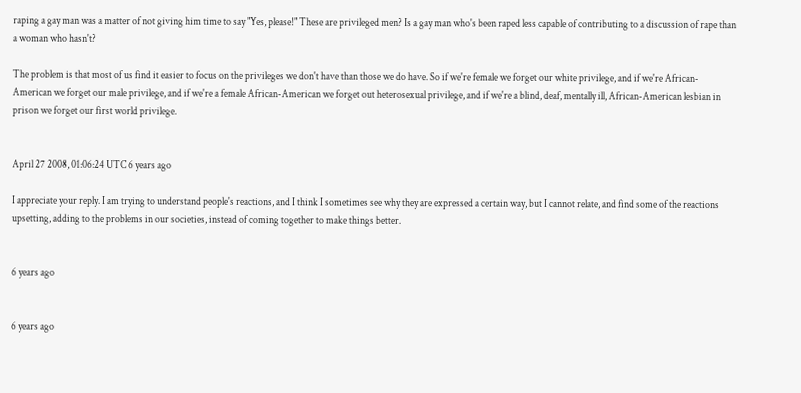raping a gay man was a matter of not giving him time to say "Yes, please!" These are privileged men? Is a gay man who's been raped less capable of contributing to a discussion of rape than a woman who hasn't?

The problem is that most of us find it easier to focus on the privileges we don't have than those we do have. So if we're female we forget our white privilege, and if we're African-American we forget our male privilege, and if we're a female African-American we forget out heterosexual privilege, and if we're a blind, deaf, mentally ill, African-American lesbian in prison we forget our first world privilege.


April 27 2008, 01:06:24 UTC 6 years ago

I appreciate your reply. I am trying to understand people's reactions, and I think I sometimes see why they are expressed a certain way, but I cannot relate, and find some of the reactions upsetting, adding to the problems in our societies, instead of coming together to make things better.


6 years ago


6 years ago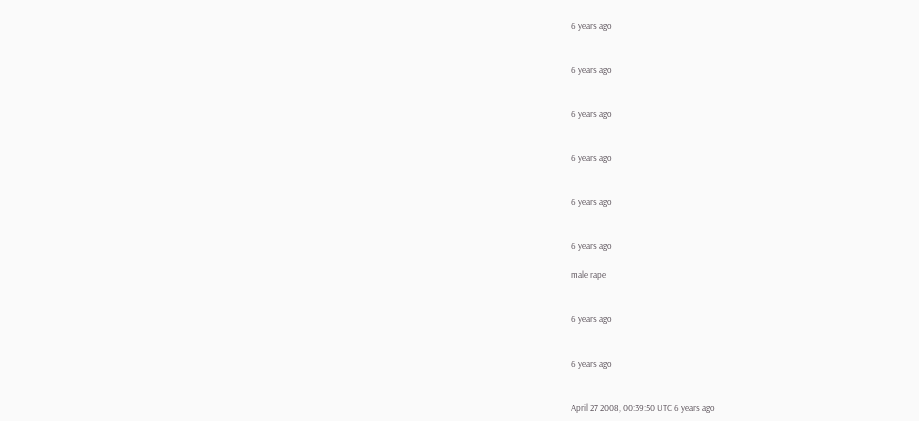6 years ago


6 years ago


6 years ago


6 years ago


6 years ago


6 years ago

male rape


6 years ago


6 years ago


April 27 2008, 00:39:50 UTC 6 years ago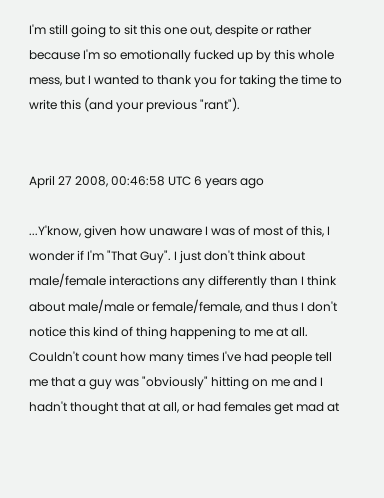I'm still going to sit this one out, despite or rather because I'm so emotionally fucked up by this whole mess, but I wanted to thank you for taking the time to write this (and your previous "rant").


April 27 2008, 00:46:58 UTC 6 years ago

...Y'know, given how unaware I was of most of this, I wonder if I'm "That Guy". I just don't think about male/female interactions any differently than I think about male/male or female/female, and thus I don't notice this kind of thing happening to me at all. Couldn't count how many times I've had people tell me that a guy was "obviously" hitting on me and I hadn't thought that at all, or had females get mad at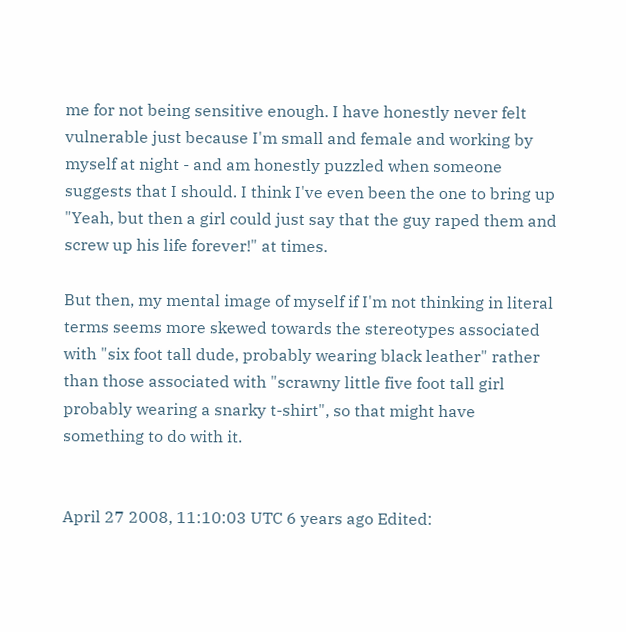me for not being sensitive enough. I have honestly never felt vulnerable just because I'm small and female and working by myself at night - and am honestly puzzled when someone suggests that I should. I think I've even been the one to bring up "Yeah, but then a girl could just say that the guy raped them and screw up his life forever!" at times.

But then, my mental image of myself if I'm not thinking in literal terms seems more skewed towards the stereotypes associated with "six foot tall dude, probably wearing black leather" rather than those associated with "scrawny little five foot tall girl probably wearing a snarky t-shirt", so that might have something to do with it.


April 27 2008, 11:10:03 UTC 6 years ago Edited: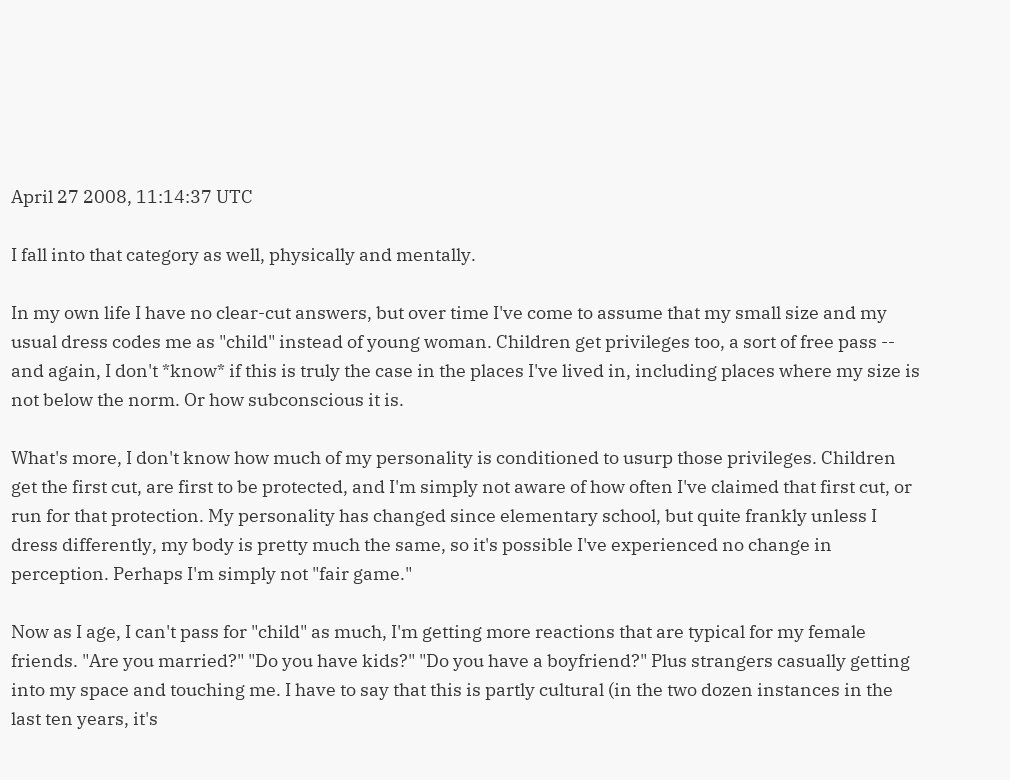April 27 2008, 11:14:37 UTC

I fall into that category as well, physically and mentally.

In my own life I have no clear-cut answers, but over time I've come to assume that my small size and my usual dress codes me as "child" instead of young woman. Children get privileges too, a sort of free pass -- and again, I don't *know* if this is truly the case in the places I've lived in, including places where my size is not below the norm. Or how subconscious it is.

What's more, I don't know how much of my personality is conditioned to usurp those privileges. Children get the first cut, are first to be protected, and I'm simply not aware of how often I've claimed that first cut, or run for that protection. My personality has changed since elementary school, but quite frankly unless I dress differently, my body is pretty much the same, so it's possible I've experienced no change in perception. Perhaps I'm simply not "fair game."

Now as I age, I can't pass for "child" as much, I'm getting more reactions that are typical for my female friends. "Are you married?" "Do you have kids?" "Do you have a boyfriend?" Plus strangers casually getting into my space and touching me. I have to say that this is partly cultural (in the two dozen instances in the last ten years, it's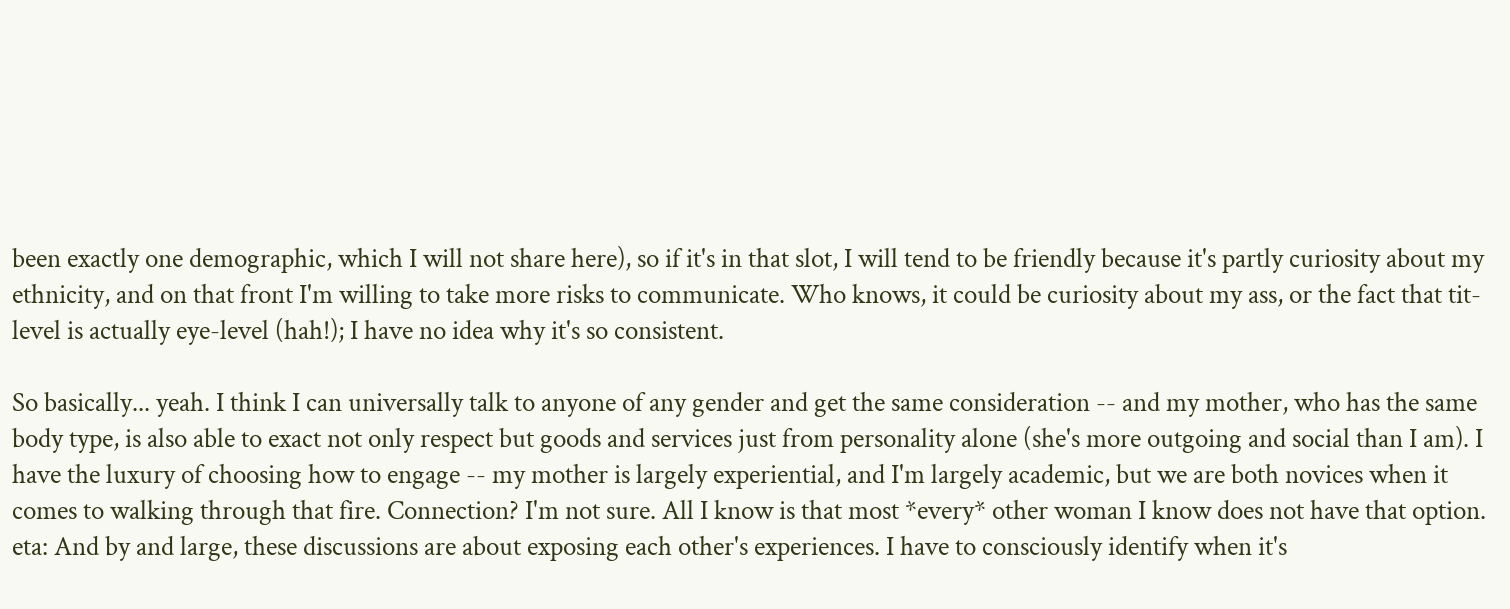been exactly one demographic, which I will not share here), so if it's in that slot, I will tend to be friendly because it's partly curiosity about my ethnicity, and on that front I'm willing to take more risks to communicate. Who knows, it could be curiosity about my ass, or the fact that tit-level is actually eye-level (hah!); I have no idea why it's so consistent.

So basically... yeah. I think I can universally talk to anyone of any gender and get the same consideration -- and my mother, who has the same body type, is also able to exact not only respect but goods and services just from personality alone (she's more outgoing and social than I am). I have the luxury of choosing how to engage -- my mother is largely experiential, and I'm largely academic, but we are both novices when it comes to walking through that fire. Connection? I'm not sure. All I know is that most *every* other woman I know does not have that option. eta: And by and large, these discussions are about exposing each other's experiences. I have to consciously identify when it's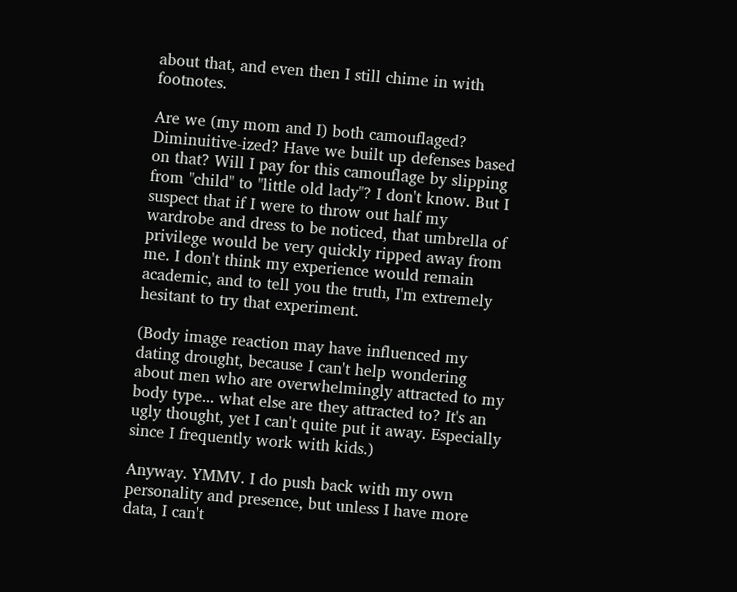about that, and even then I still chime in with footnotes.

Are we (my mom and I) both camouflaged? Diminuitive-ized? Have we built up defenses based on that? Will I pay for this camouflage by slipping from "child" to "little old lady"? I don't know. But I suspect that if I were to throw out half my wardrobe and dress to be noticed, that umbrella of privilege would be very quickly ripped away from me. I don't think my experience would remain academic, and to tell you the truth, I'm extremely hesitant to try that experiment.

(Body image reaction may have influenced my dating drought, because I can't help wondering about men who are overwhelmingly attracted to my body type... what else are they attracted to? It's an ugly thought, yet I can't quite put it away. Especially since I frequently work with kids.)

Anyway. YMMV. I do push back with my own personality and presence, but unless I have more data, I can't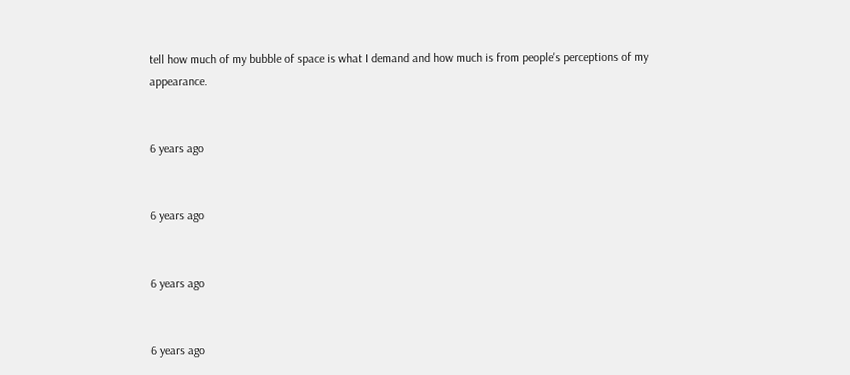tell how much of my bubble of space is what I demand and how much is from people's perceptions of my appearance.


6 years ago


6 years ago


6 years ago


6 years ago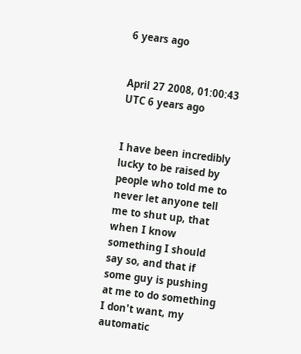6 years ago


April 27 2008, 01:00:43 UTC 6 years ago


I have been incredibly lucky to be raised by people who told me to never let anyone tell me to shut up, that when I know something I should say so, and that if some guy is pushing at me to do something I don't want, my automatic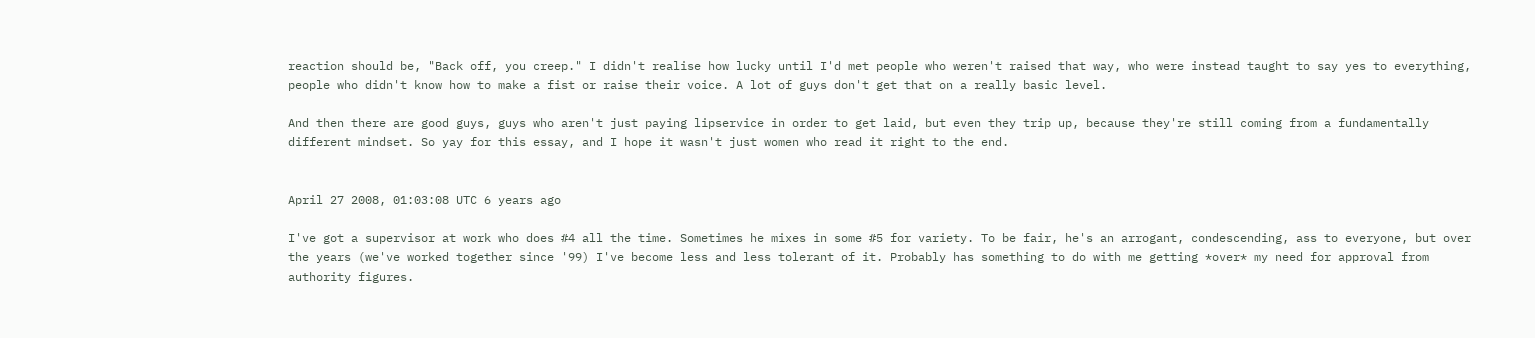reaction should be, "Back off, you creep." I didn't realise how lucky until I'd met people who weren't raised that way, who were instead taught to say yes to everything, people who didn't know how to make a fist or raise their voice. A lot of guys don't get that on a really basic level.

And then there are good guys, guys who aren't just paying lipservice in order to get laid, but even they trip up, because they're still coming from a fundamentally different mindset. So yay for this essay, and I hope it wasn't just women who read it right to the end.


April 27 2008, 01:03:08 UTC 6 years ago

I've got a supervisor at work who does #4 all the time. Sometimes he mixes in some #5 for variety. To be fair, he's an arrogant, condescending, ass to everyone, but over the years (we've worked together since '99) I've become less and less tolerant of it. Probably has something to do with me getting *over* my need for approval from authority figures.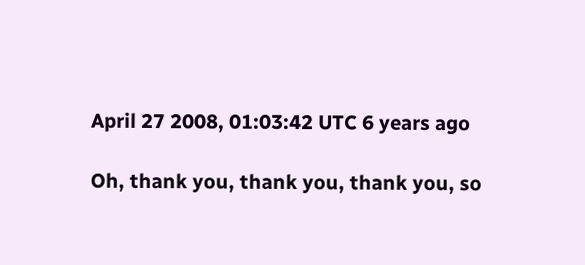April 27 2008, 01:03:42 UTC 6 years ago

Oh, thank you, thank you, thank you, so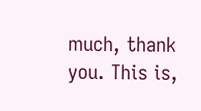much, thank you. This is,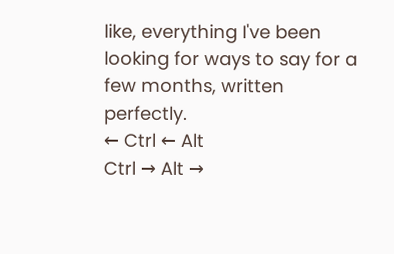like, everything I've been looking for ways to say for a few months, written perfectly.
← Ctrl ← Alt
Ctrl → Alt →